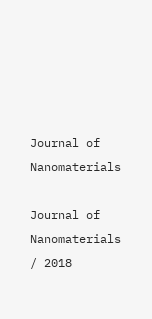Journal of Nanomaterials

Journal of Nanomaterials / 2018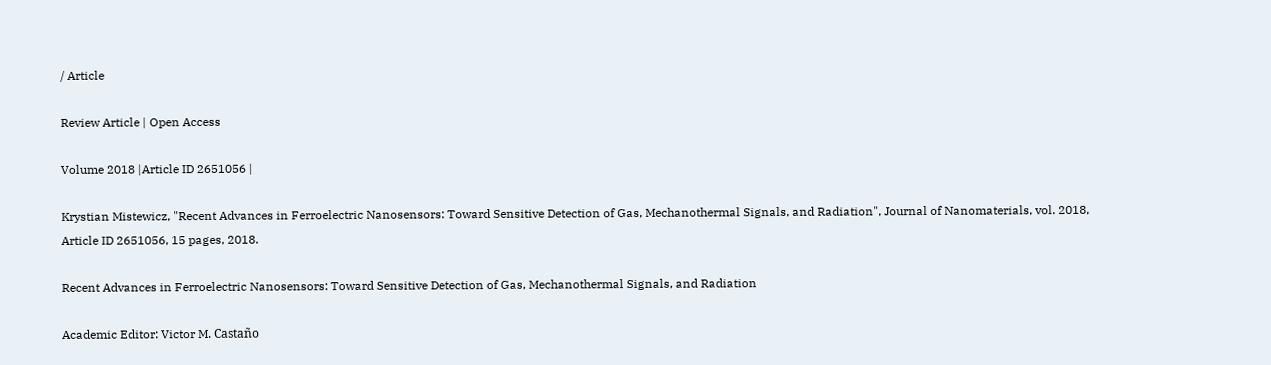/ Article

Review Article | Open Access

Volume 2018 |Article ID 2651056 |

Krystian Mistewicz, "Recent Advances in Ferroelectric Nanosensors: Toward Sensitive Detection of Gas, Mechanothermal Signals, and Radiation", Journal of Nanomaterials, vol. 2018, Article ID 2651056, 15 pages, 2018.

Recent Advances in Ferroelectric Nanosensors: Toward Sensitive Detection of Gas, Mechanothermal Signals, and Radiation

Academic Editor: Victor M. Castaño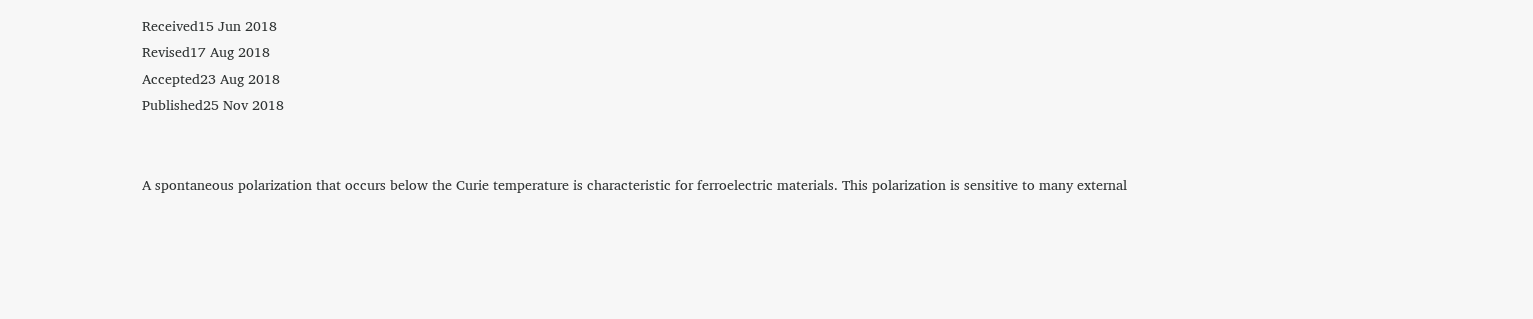Received15 Jun 2018
Revised17 Aug 2018
Accepted23 Aug 2018
Published25 Nov 2018


A spontaneous polarization that occurs below the Curie temperature is characteristic for ferroelectric materials. This polarization is sensitive to many external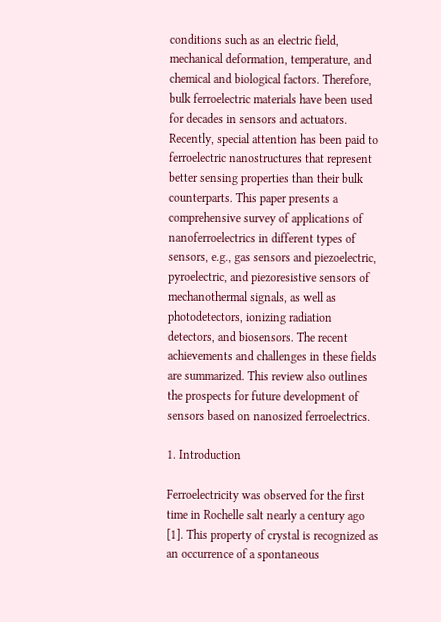conditions such as an electric field, mechanical deformation, temperature, and chemical and biological factors. Therefore, bulk ferroelectric materials have been used for decades in sensors and actuators. Recently, special attention has been paid to ferroelectric nanostructures that represent better sensing properties than their bulk counterparts. This paper presents a comprehensive survey of applications of nanoferroelectrics in different types of sensors, e.g., gas sensors and piezoelectric, pyroelectric, and piezoresistive sensors of mechanothermal signals, as well as photodetectors, ionizing radiation detectors, and biosensors. The recent achievements and challenges in these fields are summarized. This review also outlines the prospects for future development of sensors based on nanosized ferroelectrics.

1. Introduction

Ferroelectricity was observed for the first time in Rochelle salt nearly a century ago [1]. This property of crystal is recognized as an occurrence of a spontaneous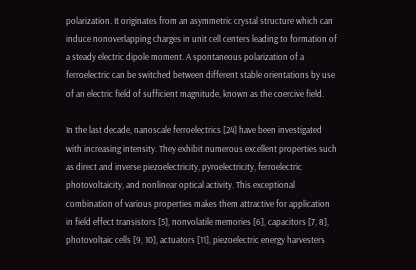polarization. It originates from an asymmetric crystal structure which can induce nonoverlapping charges in unit cell centers leading to formation of a steady electric dipole moment. A spontaneous polarization of a ferroelectric can be switched between different stable orientations by use of an electric field of sufficient magnitude, known as the coercive field.

In the last decade, nanoscale ferroelectrics [24] have been investigated with increasing intensity. They exhibit numerous excellent properties such as direct and inverse piezoelectricity, pyroelectricity, ferroelectric photovoltaicity, and nonlinear optical activity. This exceptional combination of various properties makes them attractive for application in field effect transistors [5], nonvolatile memories [6], capacitors [7, 8], photovoltaic cells [9, 10], actuators [11], piezoelectric energy harvesters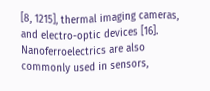[8, 1215], thermal imaging cameras, and electro-optic devices [16]. Nanoferroelectrics are also commonly used in sensors,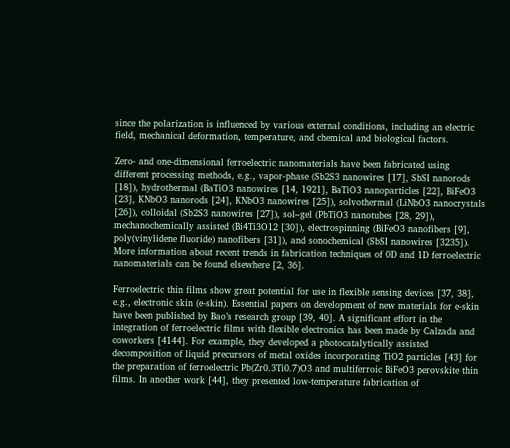since the polarization is influenced by various external conditions, including an electric field, mechanical deformation, temperature, and chemical and biological factors.

Zero- and one-dimensional ferroelectric nanomaterials have been fabricated using different processing methods, e.g., vapor-phase (Sb2S3 nanowires [17], SbSI nanorods [18]), hydrothermal (BaTiO3 nanowires [14, 1921], BaTiO3 nanoparticles [22], BiFeO3 [23], KNbO3 nanorods [24], KNbO3 nanowires [25]), solvothermal (LiNbO3 nanocrystals [26]), colloidal (Sb2S3 nanowires [27]), sol–gel (PbTiO3 nanotubes [28, 29]), mechanochemically assisted (Bi4Ti3O12 [30]), electrospinning (BiFeO3 nanofibers [9], poly(vinylidene fluoride) nanofibers [31]), and sonochemical (SbSI nanowires [3235]). More information about recent trends in fabrication techniques of 0D and 1D ferroelectric nanomaterials can be found elsewhere [2, 36].

Ferroelectric thin films show great potential for use in flexible sensing devices [37, 38], e.g., electronic skin (e-skin). Essential papers on development of new materials for e-skin have been published by Bao’s research group [39, 40]. A significant effort in the integration of ferroelectric films with flexible electronics has been made by Calzada and coworkers [4144]. For example, they developed a photocatalytically assisted decomposition of liquid precursors of metal oxides incorporating TiO2 particles [43] for the preparation of ferroelectric Pb(Zr0.3Ti0.7)O3 and multiferroic BiFeO3 perovskite thin films. In another work [44], they presented low-temperature fabrication of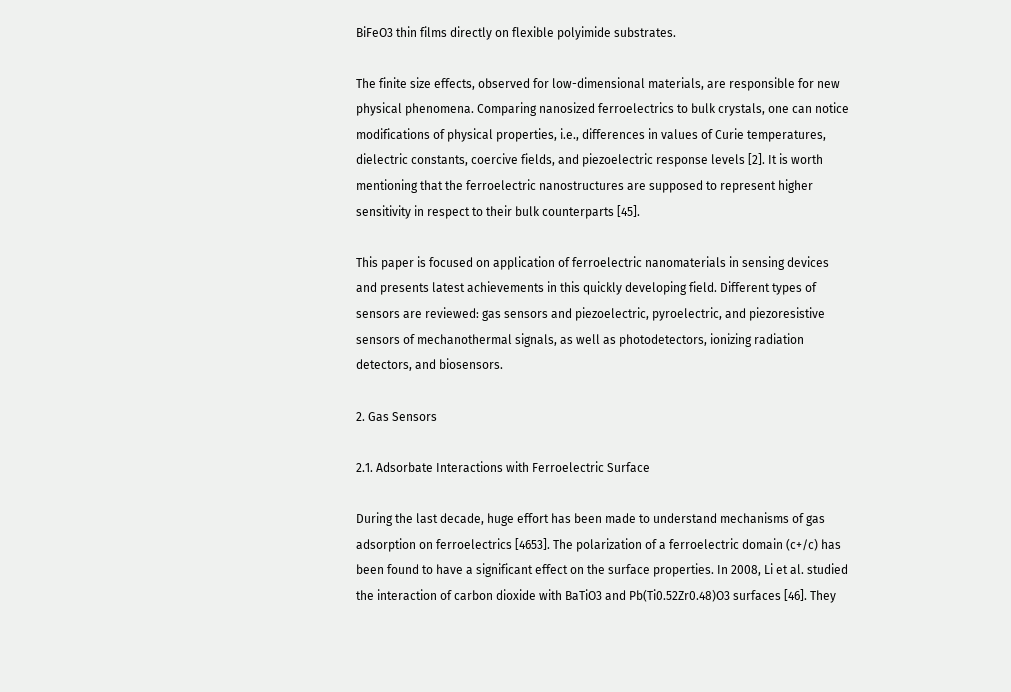BiFeO3 thin films directly on flexible polyimide substrates.

The finite size effects, observed for low-dimensional materials, are responsible for new physical phenomena. Comparing nanosized ferroelectrics to bulk crystals, one can notice modifications of physical properties, i.e., differences in values of Curie temperatures, dielectric constants, coercive fields, and piezoelectric response levels [2]. It is worth mentioning that the ferroelectric nanostructures are supposed to represent higher sensitivity in respect to their bulk counterparts [45].

This paper is focused on application of ferroelectric nanomaterials in sensing devices and presents latest achievements in this quickly developing field. Different types of sensors are reviewed: gas sensors and piezoelectric, pyroelectric, and piezoresistive sensors of mechanothermal signals, as well as photodetectors, ionizing radiation detectors, and biosensors.

2. Gas Sensors

2.1. Adsorbate Interactions with Ferroelectric Surface

During the last decade, huge effort has been made to understand mechanisms of gas adsorption on ferroelectrics [4653]. The polarization of a ferroelectric domain (c+/c) has been found to have a significant effect on the surface properties. In 2008, Li et al. studied the interaction of carbon dioxide with BaTiO3 and Pb(Ti0.52Zr0.48)O3 surfaces [46]. They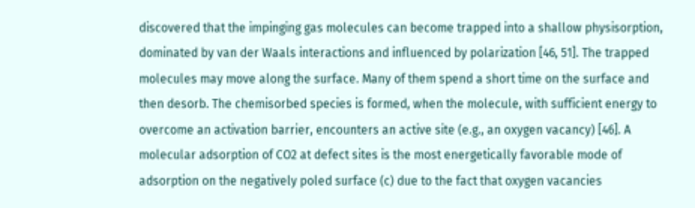discovered that the impinging gas molecules can become trapped into a shallow physisorption, dominated by van der Waals interactions and influenced by polarization [46, 51]. The trapped molecules may move along the surface. Many of them spend a short time on the surface and then desorb. The chemisorbed species is formed, when the molecule, with sufficient energy to overcome an activation barrier, encounters an active site (e.g., an oxygen vacancy) [46]. A molecular adsorption of CO2 at defect sites is the most energetically favorable mode of adsorption on the negatively poled surface (c) due to the fact that oxygen vacancies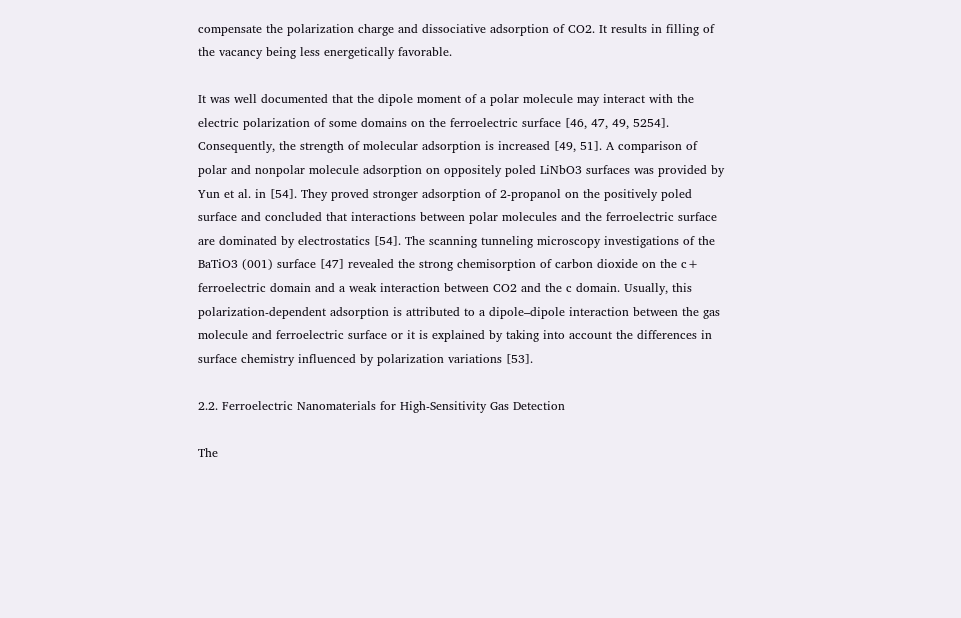compensate the polarization charge and dissociative adsorption of CO2. It results in filling of the vacancy being less energetically favorable.

It was well documented that the dipole moment of a polar molecule may interact with the electric polarization of some domains on the ferroelectric surface [46, 47, 49, 5254]. Consequently, the strength of molecular adsorption is increased [49, 51]. A comparison of polar and nonpolar molecule adsorption on oppositely poled LiNbO3 surfaces was provided by Yun et al. in [54]. They proved stronger adsorption of 2-propanol on the positively poled surface and concluded that interactions between polar molecules and the ferroelectric surface are dominated by electrostatics [54]. The scanning tunneling microscopy investigations of the BaTiO3 (001) surface [47] revealed the strong chemisorption of carbon dioxide on the c+ ferroelectric domain and a weak interaction between CO2 and the c domain. Usually, this polarization-dependent adsorption is attributed to a dipole–dipole interaction between the gas molecule and ferroelectric surface or it is explained by taking into account the differences in surface chemistry influenced by polarization variations [53].

2.2. Ferroelectric Nanomaterials for High-Sensitivity Gas Detection

The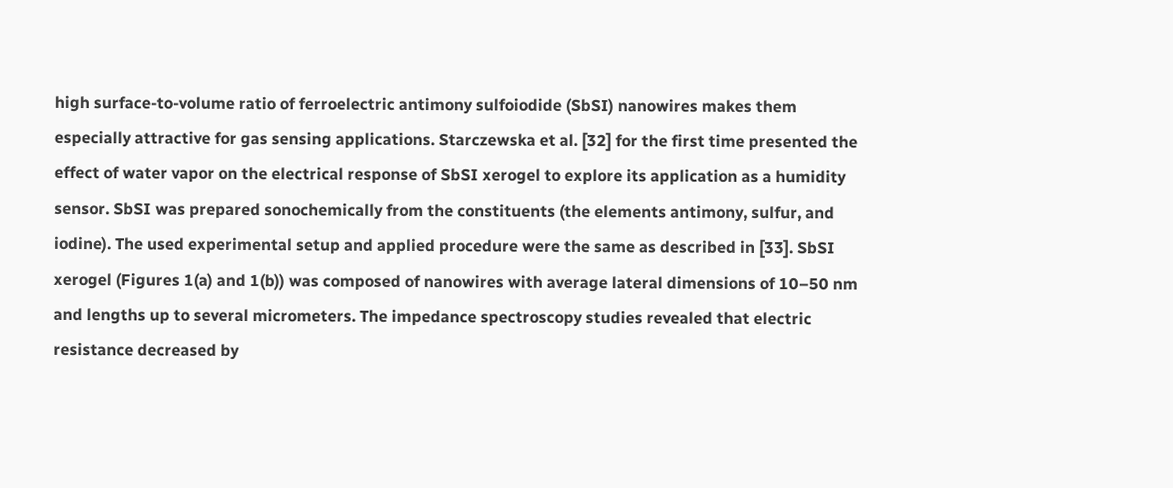high surface-to-volume ratio of ferroelectric antimony sulfoiodide (SbSI) nanowires makes them especially attractive for gas sensing applications. Starczewska et al. [32] for the first time presented the effect of water vapor on the electrical response of SbSI xerogel to explore its application as a humidity sensor. SbSI was prepared sonochemically from the constituents (the elements antimony, sulfur, and iodine). The used experimental setup and applied procedure were the same as described in [33]. SbSI xerogel (Figures 1(a) and 1(b)) was composed of nanowires with average lateral dimensions of 10–50 nm and lengths up to several micrometers. The impedance spectroscopy studies revealed that electric resistance decreased by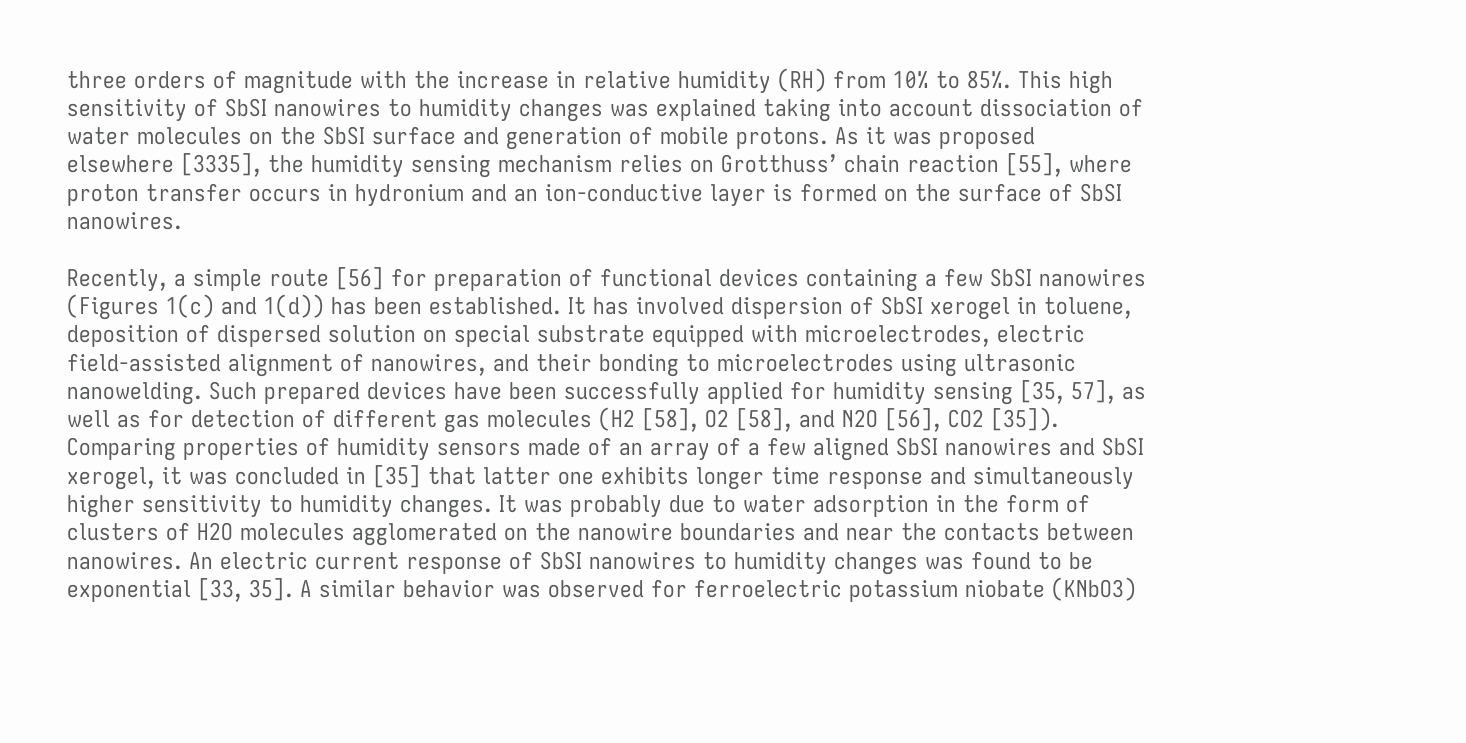three orders of magnitude with the increase in relative humidity (RH) from 10% to 85%. This high sensitivity of SbSI nanowires to humidity changes was explained taking into account dissociation of water molecules on the SbSI surface and generation of mobile protons. As it was proposed elsewhere [3335], the humidity sensing mechanism relies on Grotthuss’ chain reaction [55], where proton transfer occurs in hydronium and an ion-conductive layer is formed on the surface of SbSI nanowires.

Recently, a simple route [56] for preparation of functional devices containing a few SbSI nanowires (Figures 1(c) and 1(d)) has been established. It has involved dispersion of SbSI xerogel in toluene, deposition of dispersed solution on special substrate equipped with microelectrodes, electric field-assisted alignment of nanowires, and their bonding to microelectrodes using ultrasonic nanowelding. Such prepared devices have been successfully applied for humidity sensing [35, 57], as well as for detection of different gas molecules (H2 [58], O2 [58], and N2O [56], CO2 [35]). Comparing properties of humidity sensors made of an array of a few aligned SbSI nanowires and SbSI xerogel, it was concluded in [35] that latter one exhibits longer time response and simultaneously higher sensitivity to humidity changes. It was probably due to water adsorption in the form of clusters of H2O molecules agglomerated on the nanowire boundaries and near the contacts between nanowires. An electric current response of SbSI nanowires to humidity changes was found to be exponential [33, 35]. A similar behavior was observed for ferroelectric potassium niobate (KNbO3)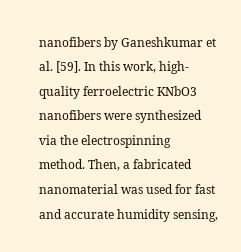nanofibers by Ganeshkumar et al. [59]. In this work, high-quality ferroelectric KNbO3 nanofibers were synthesized via the electrospinning method. Then, a fabricated nanomaterial was used for fast and accurate humidity sensing,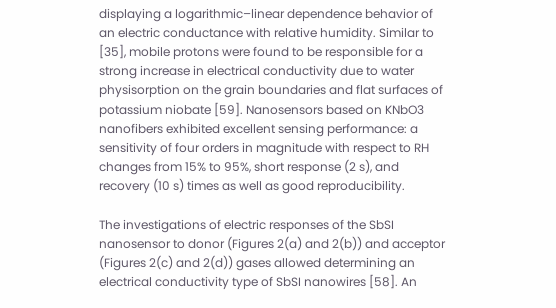displaying a logarithmic–linear dependence behavior of an electric conductance with relative humidity. Similar to [35], mobile protons were found to be responsible for a strong increase in electrical conductivity due to water physisorption on the grain boundaries and flat surfaces of potassium niobate [59]. Nanosensors based on KNbO3 nanofibers exhibited excellent sensing performance: a sensitivity of four orders in magnitude with respect to RH changes from 15% to 95%, short response (2 s), and recovery (10 s) times as well as good reproducibility.

The investigations of electric responses of the SbSI nanosensor to donor (Figures 2(a) and 2(b)) and acceptor (Figures 2(c) and 2(d)) gases allowed determining an electrical conductivity type of SbSI nanowires [58]. An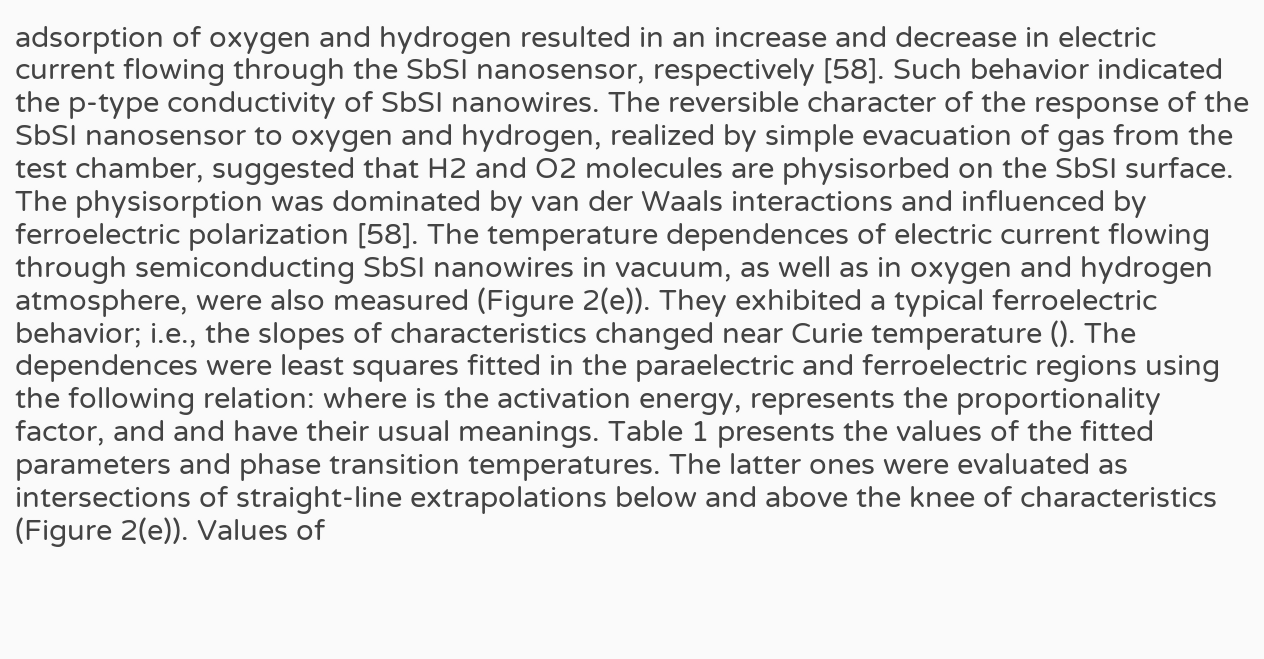adsorption of oxygen and hydrogen resulted in an increase and decrease in electric current flowing through the SbSI nanosensor, respectively [58]. Such behavior indicated the p-type conductivity of SbSI nanowires. The reversible character of the response of the SbSI nanosensor to oxygen and hydrogen, realized by simple evacuation of gas from the test chamber, suggested that H2 and O2 molecules are physisorbed on the SbSI surface. The physisorption was dominated by van der Waals interactions and influenced by ferroelectric polarization [58]. The temperature dependences of electric current flowing through semiconducting SbSI nanowires in vacuum, as well as in oxygen and hydrogen atmosphere, were also measured (Figure 2(e)). They exhibited a typical ferroelectric behavior; i.e., the slopes of characteristics changed near Curie temperature (). The dependences were least squares fitted in the paraelectric and ferroelectric regions using the following relation: where is the activation energy, represents the proportionality factor, and and have their usual meanings. Table 1 presents the values of the fitted parameters and phase transition temperatures. The latter ones were evaluated as intersections of straight-line extrapolations below and above the knee of characteristics (Figure 2(e)). Values of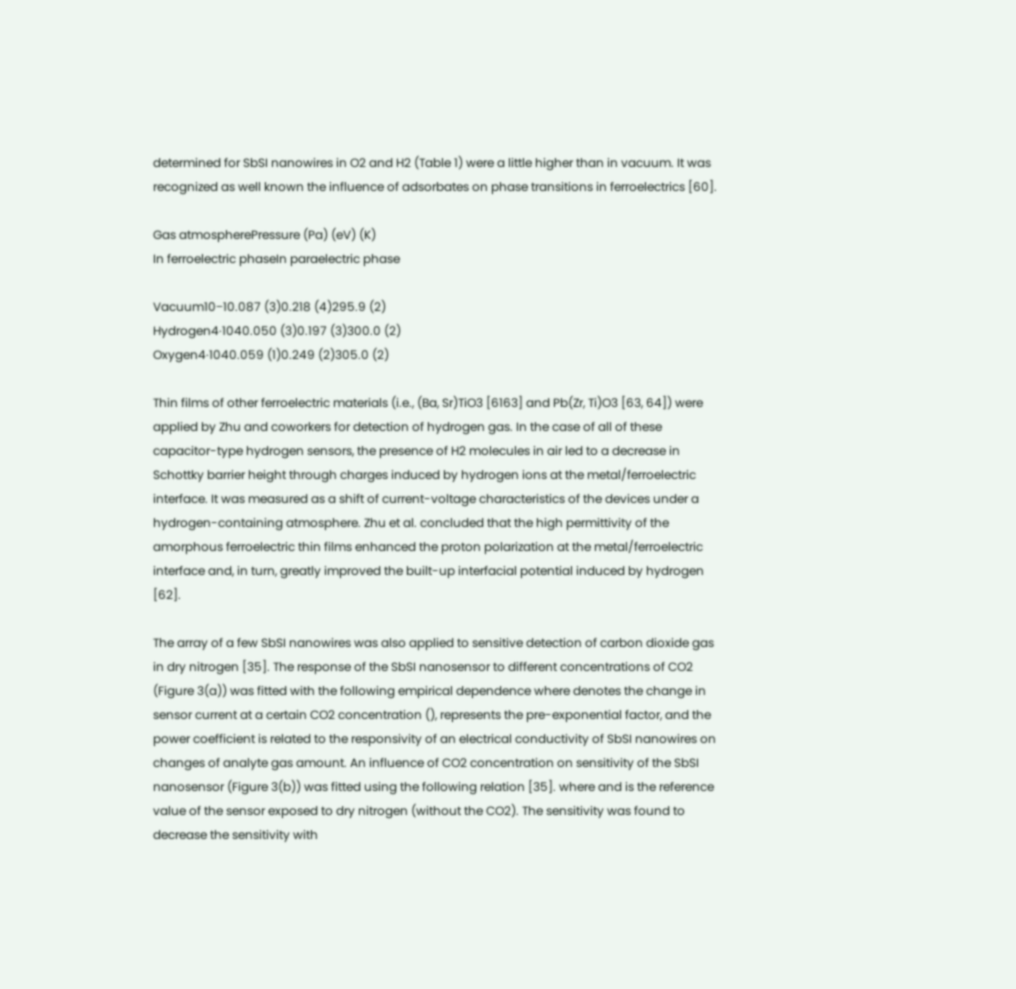determined for SbSI nanowires in O2 and H2 (Table 1) were a little higher than in vacuum. It was recognized as well known the influence of adsorbates on phase transitions in ferroelectrics [60].

Gas atmospherePressure (Pa) (eV) (K)
In ferroelectric phaseIn paraelectric phase

Vacuum10−10.087 (3)0.218 (4)295.9 (2)
Hydrogen4·1040.050 (3)0.197 (3)300.0 (2)
Oxygen4·1040.059 (1)0.249 (2)305.0 (2)

Thin films of other ferroelectric materials (i.e., (Ba, Sr)TiO3 [6163] and Pb(Zr, Ti)O3 [63, 64]) were applied by Zhu and coworkers for detection of hydrogen gas. In the case of all of these capacitor-type hydrogen sensors, the presence of H2 molecules in air led to a decrease in Schottky barrier height through charges induced by hydrogen ions at the metal/ferroelectric interface. It was measured as a shift of current-voltage characteristics of the devices under a hydrogen-containing atmosphere. Zhu et al. concluded that the high permittivity of the amorphous ferroelectric thin films enhanced the proton polarization at the metal/ferroelectric interface and, in turn, greatly improved the built-up interfacial potential induced by hydrogen [62].

The array of a few SbSI nanowires was also applied to sensitive detection of carbon dioxide gas in dry nitrogen [35]. The response of the SbSI nanosensor to different concentrations of CO2 (Figure 3(a)) was fitted with the following empirical dependence where denotes the change in sensor current at a certain CO2 concentration (), represents the pre-exponential factor, and the power coefficient is related to the responsivity of an electrical conductivity of SbSI nanowires on changes of analyte gas amount. An influence of CO2 concentration on sensitivity of the SbSI nanosensor (Figure 3(b)) was fitted using the following relation [35]. where and is the reference value of the sensor exposed to dry nitrogen (without the CO2). The sensitivity was found to decrease the sensitivity with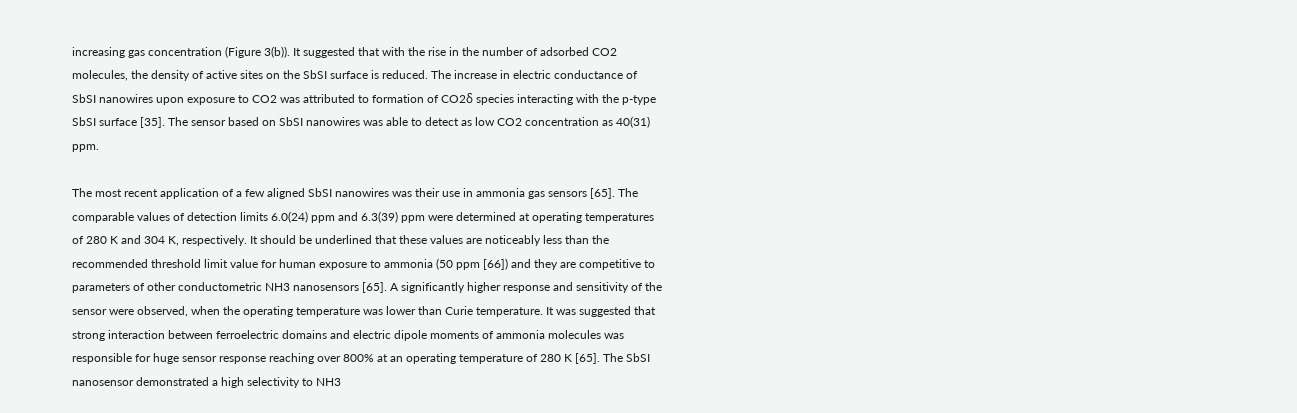increasing gas concentration (Figure 3(b)). It suggested that with the rise in the number of adsorbed CO2 molecules, the density of active sites on the SbSI surface is reduced. The increase in electric conductance of SbSI nanowires upon exposure to CO2 was attributed to formation of CO2δ species interacting with the p-type SbSI surface [35]. The sensor based on SbSI nanowires was able to detect as low CO2 concentration as 40(31) ppm.

The most recent application of a few aligned SbSI nanowires was their use in ammonia gas sensors [65]. The comparable values of detection limits 6.0(24) ppm and 6.3(39) ppm were determined at operating temperatures of 280 K and 304 K, respectively. It should be underlined that these values are noticeably less than the recommended threshold limit value for human exposure to ammonia (50 ppm [66]) and they are competitive to parameters of other conductometric NH3 nanosensors [65]. A significantly higher response and sensitivity of the sensor were observed, when the operating temperature was lower than Curie temperature. It was suggested that strong interaction between ferroelectric domains and electric dipole moments of ammonia molecules was responsible for huge sensor response reaching over 800% at an operating temperature of 280 K [65]. The SbSI nanosensor demonstrated a high selectivity to NH3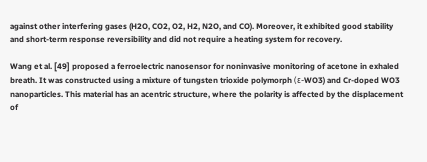against other interfering gases (H2O, CO2, O2, H2, N2O, and CO). Moreover, it exhibited good stability and short-term response reversibility and did not require a heating system for recovery.

Wang et al. [49] proposed a ferroelectric nanosensor for noninvasive monitoring of acetone in exhaled breath. It was constructed using a mixture of tungsten trioxide polymorph (ε-WO3) and Cr-doped WO3 nanoparticles. This material has an acentric structure, where the polarity is affected by the displacement of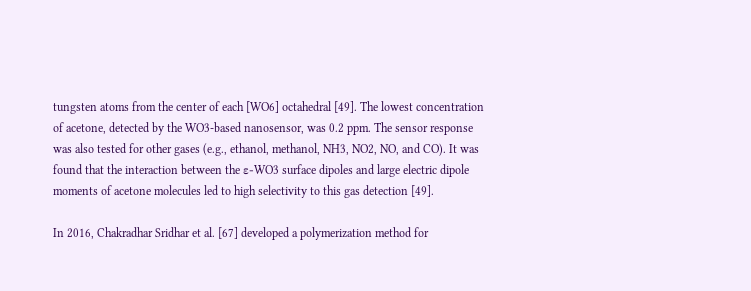tungsten atoms from the center of each [WO6] octahedral [49]. The lowest concentration of acetone, detected by the WO3-based nanosensor, was 0.2 ppm. The sensor response was also tested for other gases (e.g., ethanol, methanol, NH3, NO2, NO, and CO). It was found that the interaction between the ε-WO3 surface dipoles and large electric dipole moments of acetone molecules led to high selectivity to this gas detection [49].

In 2016, Chakradhar Sridhar et al. [67] developed a polymerization method for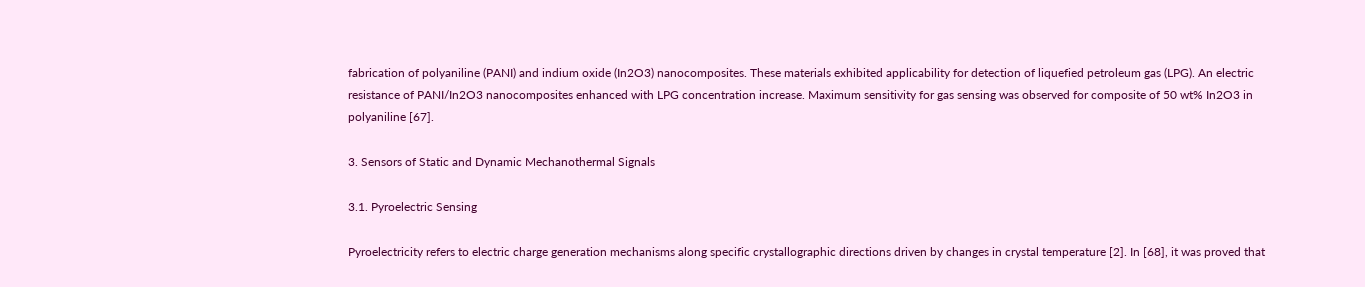fabrication of polyaniline (PANI) and indium oxide (In2O3) nanocomposites. These materials exhibited applicability for detection of liquefied petroleum gas (LPG). An electric resistance of PANI/In2O3 nanocomposites enhanced with LPG concentration increase. Maximum sensitivity for gas sensing was observed for composite of 50 wt% In2O3 in polyaniline [67].

3. Sensors of Static and Dynamic Mechanothermal Signals

3.1. Pyroelectric Sensing

Pyroelectricity refers to electric charge generation mechanisms along specific crystallographic directions driven by changes in crystal temperature [2]. In [68], it was proved that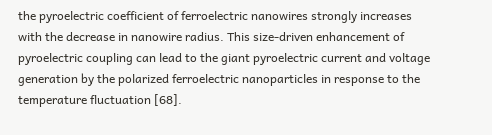the pyroelectric coefficient of ferroelectric nanowires strongly increases with the decrease in nanowire radius. This size-driven enhancement of pyroelectric coupling can lead to the giant pyroelectric current and voltage generation by the polarized ferroelectric nanoparticles in response to the temperature fluctuation [68].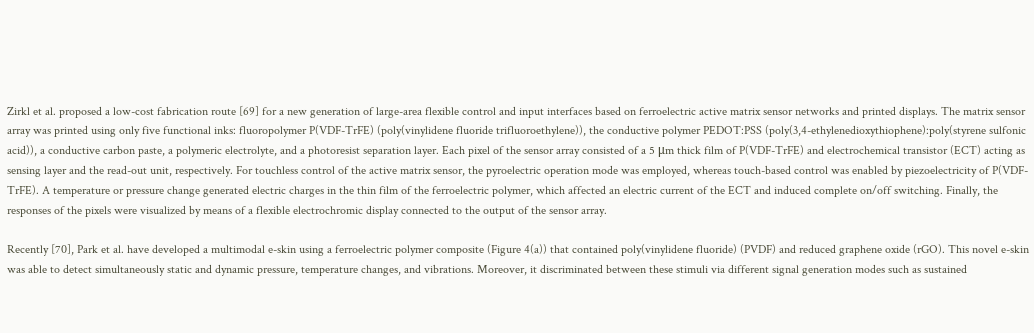Zirkl et al. proposed a low-cost fabrication route [69] for a new generation of large-area flexible control and input interfaces based on ferroelectric active matrix sensor networks and printed displays. The matrix sensor array was printed using only five functional inks: fluoropolymer P(VDF-TrFE) (poly(vinylidene fluoride trifluoroethylene)), the conductive polymer PEDOT:PSS (poly(3,4-ethylenedioxythiophene):poly(styrene sulfonic acid)), a conductive carbon paste, a polymeric electrolyte, and a photoresist separation layer. Each pixel of the sensor array consisted of a 5 μm thick film of P(VDF-TrFE) and electrochemical transistor (ECT) acting as sensing layer and the read-out unit, respectively. For touchless control of the active matrix sensor, the pyroelectric operation mode was employed, whereas touch-based control was enabled by piezoelectricity of P(VDF-TrFE). A temperature or pressure change generated electric charges in the thin film of the ferroelectric polymer, which affected an electric current of the ECT and induced complete on/off switching. Finally, the responses of the pixels were visualized by means of a flexible electrochromic display connected to the output of the sensor array.

Recently [70], Park et al. have developed a multimodal e-skin using a ferroelectric polymer composite (Figure 4(a)) that contained poly(vinylidene fluoride) (PVDF) and reduced graphene oxide (rGO). This novel e-skin was able to detect simultaneously static and dynamic pressure, temperature changes, and vibrations. Moreover, it discriminated between these stimuli via different signal generation modes such as sustained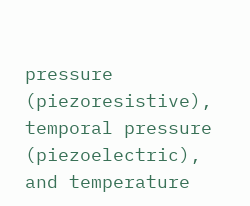pressure (piezoresistive), temporal pressure (piezoelectric), and temperature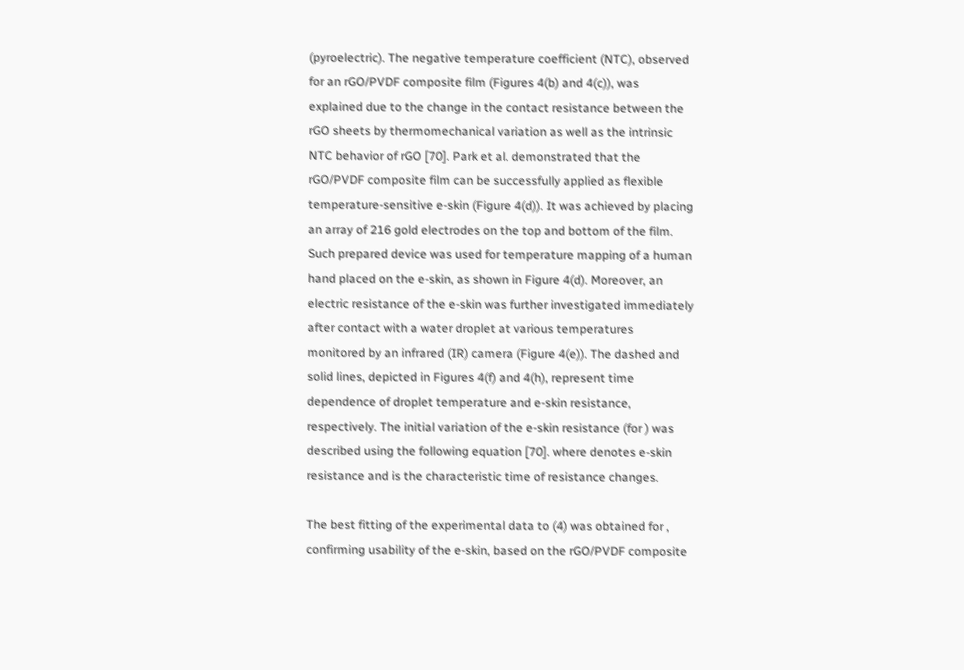(pyroelectric). The negative temperature coefficient (NTC), observed for an rGO/PVDF composite film (Figures 4(b) and 4(c)), was explained due to the change in the contact resistance between the rGO sheets by thermomechanical variation as well as the intrinsic NTC behavior of rGO [70]. Park et al. demonstrated that the rGO/PVDF composite film can be successfully applied as flexible temperature-sensitive e-skin (Figure 4(d)). It was achieved by placing an array of 216 gold electrodes on the top and bottom of the film. Such prepared device was used for temperature mapping of a human hand placed on the e-skin, as shown in Figure 4(d). Moreover, an electric resistance of the e-skin was further investigated immediately after contact with a water droplet at various temperatures monitored by an infrared (IR) camera (Figure 4(e)). The dashed and solid lines, depicted in Figures 4(f) and 4(h), represent time dependence of droplet temperature and e-skin resistance, respectively. The initial variation of the e-skin resistance (for ) was described using the following equation [70]. where denotes e-skin resistance and is the characteristic time of resistance changes.

The best fitting of the experimental data to (4) was obtained for , confirming usability of the e-skin, based on the rGO/PVDF composite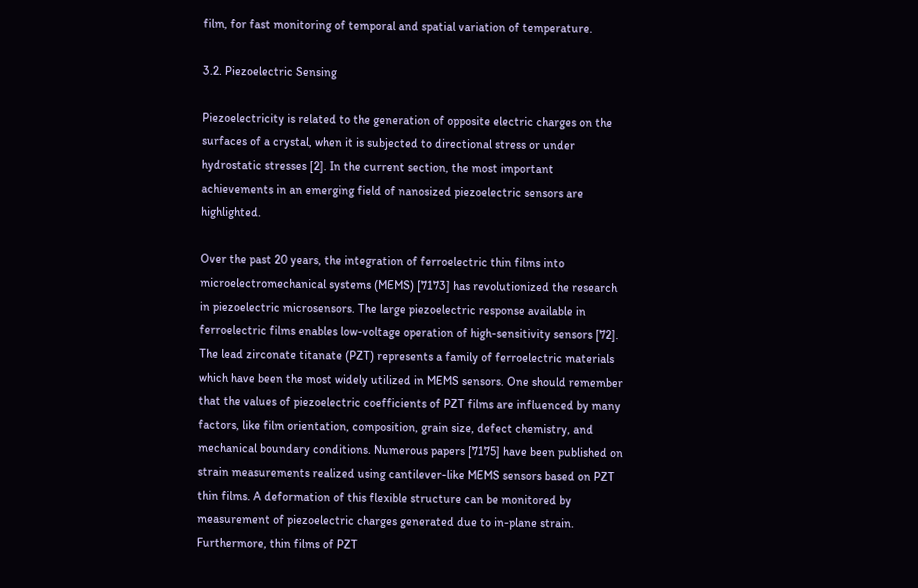film, for fast monitoring of temporal and spatial variation of temperature.

3.2. Piezoelectric Sensing

Piezoelectricity is related to the generation of opposite electric charges on the surfaces of a crystal, when it is subjected to directional stress or under hydrostatic stresses [2]. In the current section, the most important achievements in an emerging field of nanosized piezoelectric sensors are highlighted.

Over the past 20 years, the integration of ferroelectric thin films into microelectromechanical systems (MEMS) [7173] has revolutionized the research in piezoelectric microsensors. The large piezoelectric response available in ferroelectric films enables low-voltage operation of high-sensitivity sensors [72]. The lead zirconate titanate (PZT) represents a family of ferroelectric materials which have been the most widely utilized in MEMS sensors. One should remember that the values of piezoelectric coefficients of PZT films are influenced by many factors, like film orientation, composition, grain size, defect chemistry, and mechanical boundary conditions. Numerous papers [7175] have been published on strain measurements realized using cantilever-like MEMS sensors based on PZT thin films. A deformation of this flexible structure can be monitored by measurement of piezoelectric charges generated due to in-plane strain. Furthermore, thin films of PZT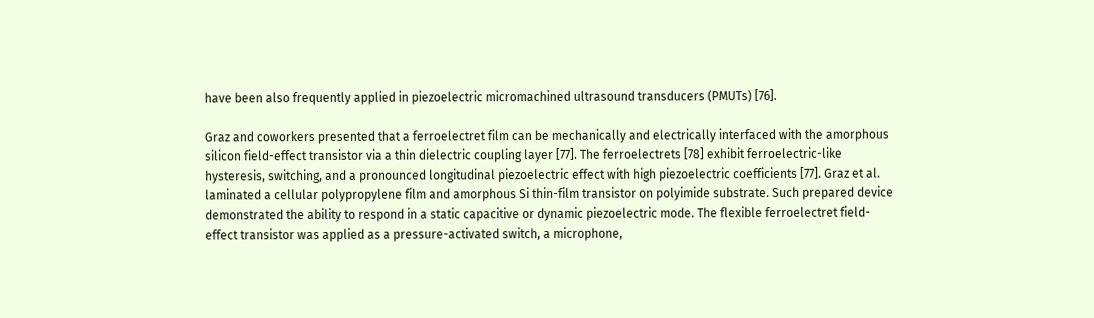have been also frequently applied in piezoelectric micromachined ultrasound transducers (PMUTs) [76].

Graz and coworkers presented that a ferroelectret film can be mechanically and electrically interfaced with the amorphous silicon field-effect transistor via a thin dielectric coupling layer [77]. The ferroelectrets [78] exhibit ferroelectric-like hysteresis, switching, and a pronounced longitudinal piezoelectric effect with high piezoelectric coefficients [77]. Graz et al. laminated a cellular polypropylene film and amorphous Si thin-film transistor on polyimide substrate. Such prepared device demonstrated the ability to respond in a static capacitive or dynamic piezoelectric mode. The flexible ferroelectret field-effect transistor was applied as a pressure-activated switch, a microphone,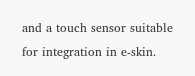and a touch sensor suitable for integration in e-skin.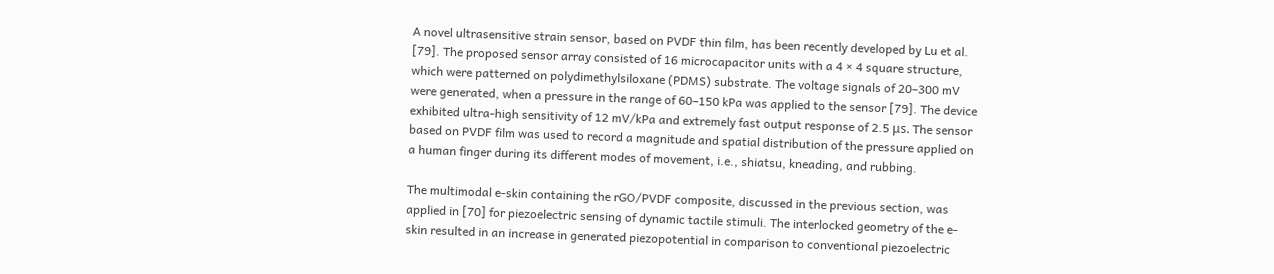A novel ultrasensitive strain sensor, based on PVDF thin film, has been recently developed by Lu et al. [79]. The proposed sensor array consisted of 16 microcapacitor units with a 4 × 4 square structure, which were patterned on polydimethylsiloxane (PDMS) substrate. The voltage signals of 20–300 mV were generated, when a pressure in the range of 60–150 kPa was applied to the sensor [79]. The device exhibited ultra-high sensitivity of 12 mV/kPa and extremely fast output response of 2.5 μs. The sensor based on PVDF film was used to record a magnitude and spatial distribution of the pressure applied on a human finger during its different modes of movement, i.e., shiatsu, kneading, and rubbing.

The multimodal e-skin containing the rGO/PVDF composite, discussed in the previous section, was applied in [70] for piezoelectric sensing of dynamic tactile stimuli. The interlocked geometry of the e-skin resulted in an increase in generated piezopotential in comparison to conventional piezoelectric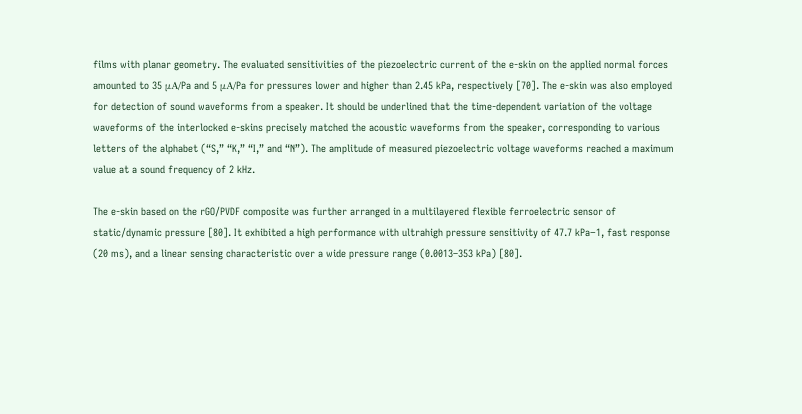films with planar geometry. The evaluated sensitivities of the piezoelectric current of the e-skin on the applied normal forces amounted to 35 μA/Pa and 5 μA/Pa for pressures lower and higher than 2.45 kPa, respectively [70]. The e-skin was also employed for detection of sound waveforms from a speaker. It should be underlined that the time-dependent variation of the voltage waveforms of the interlocked e-skins precisely matched the acoustic waveforms from the speaker, corresponding to various letters of the alphabet (“S,” “K,” “I,” and “N”). The amplitude of measured piezoelectric voltage waveforms reached a maximum value at a sound frequency of 2 kHz.

The e-skin based on the rGO/PVDF composite was further arranged in a multilayered flexible ferroelectric sensor of static/dynamic pressure [80]. It exhibited a high performance with ultrahigh pressure sensitivity of 47.7 kPa−1, fast response (20 ms), and a linear sensing characteristic over a wide pressure range (0.0013–353 kPa) [80].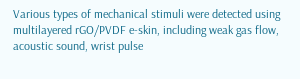Various types of mechanical stimuli were detected using multilayered rGO/PVDF e-skin, including weak gas flow, acoustic sound, wrist pulse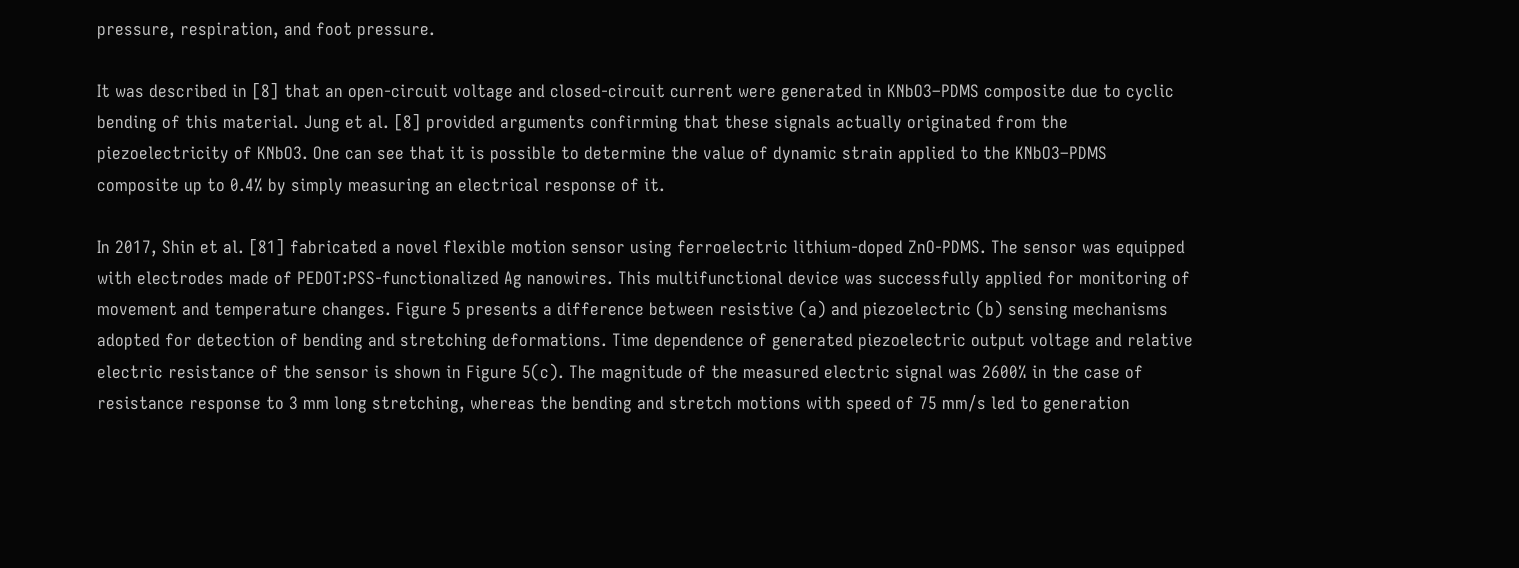pressure, respiration, and foot pressure.

It was described in [8] that an open-circuit voltage and closed-circuit current were generated in KNbO3–PDMS composite due to cyclic bending of this material. Jung et al. [8] provided arguments confirming that these signals actually originated from the piezoelectricity of KNbO3. One can see that it is possible to determine the value of dynamic strain applied to the KNbO3–PDMS composite up to 0.4% by simply measuring an electrical response of it.

In 2017, Shin et al. [81] fabricated a novel flexible motion sensor using ferroelectric lithium-doped ZnO-PDMS. The sensor was equipped with electrodes made of PEDOT:PSS-functionalized Ag nanowires. This multifunctional device was successfully applied for monitoring of movement and temperature changes. Figure 5 presents a difference between resistive (a) and piezoelectric (b) sensing mechanisms adopted for detection of bending and stretching deformations. Time dependence of generated piezoelectric output voltage and relative electric resistance of the sensor is shown in Figure 5(c). The magnitude of the measured electric signal was 2600% in the case of resistance response to 3 mm long stretching, whereas the bending and stretch motions with speed of 75 mm/s led to generation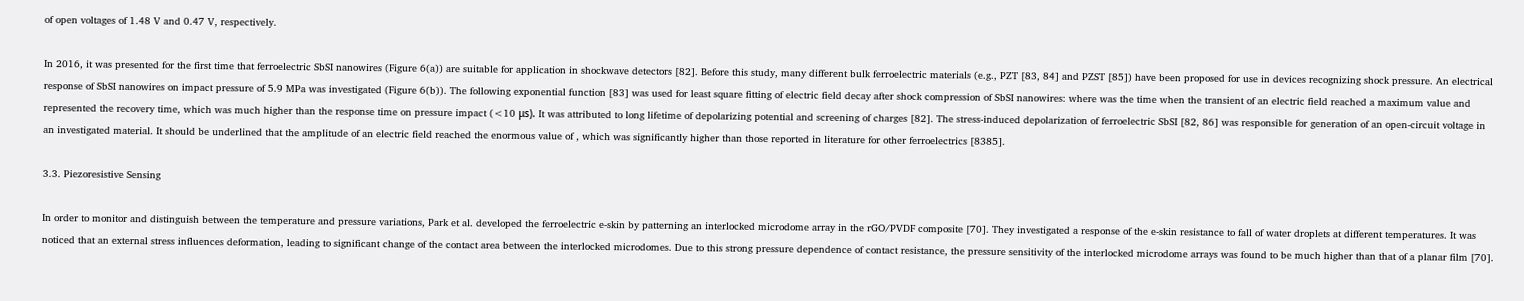of open voltages of 1.48 V and 0.47 V, respectively.

In 2016, it was presented for the first time that ferroelectric SbSI nanowires (Figure 6(a)) are suitable for application in shockwave detectors [82]. Before this study, many different bulk ferroelectric materials (e.g., PZT [83, 84] and PZST [85]) have been proposed for use in devices recognizing shock pressure. An electrical response of SbSI nanowires on impact pressure of 5.9 MPa was investigated (Figure 6(b)). The following exponential function [83] was used for least square fitting of electric field decay after shock compression of SbSI nanowires: where was the time when the transient of an electric field reached a maximum value and represented the recovery time, which was much higher than the response time on pressure impact (<10 μs). It was attributed to long lifetime of depolarizing potential and screening of charges [82]. The stress-induced depolarization of ferroelectric SbSI [82, 86] was responsible for generation of an open-circuit voltage in an investigated material. It should be underlined that the amplitude of an electric field reached the enormous value of , which was significantly higher than those reported in literature for other ferroelectrics [8385].

3.3. Piezoresistive Sensing

In order to monitor and distinguish between the temperature and pressure variations, Park et al. developed the ferroelectric e-skin by patterning an interlocked microdome array in the rGO/PVDF composite [70]. They investigated a response of the e-skin resistance to fall of water droplets at different temperatures. It was noticed that an external stress influences deformation, leading to significant change of the contact area between the interlocked microdomes. Due to this strong pressure dependence of contact resistance, the pressure sensitivity of the interlocked microdome arrays was found to be much higher than that of a planar film [70].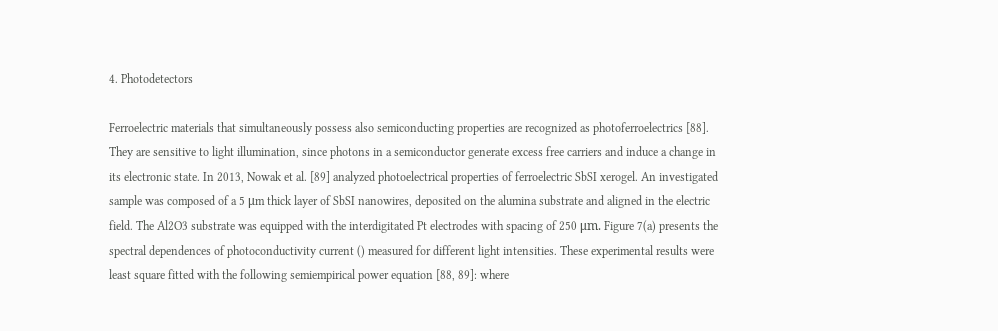4. Photodetectors

Ferroelectric materials that simultaneously possess also semiconducting properties are recognized as photoferroelectrics [88]. They are sensitive to light illumination, since photons in a semiconductor generate excess free carriers and induce a change in its electronic state. In 2013, Nowak et al. [89] analyzed photoelectrical properties of ferroelectric SbSI xerogel. An investigated sample was composed of a 5 μm thick layer of SbSI nanowires, deposited on the alumina substrate and aligned in the electric field. The Al2O3 substrate was equipped with the interdigitated Pt electrodes with spacing of 250 μm. Figure 7(a) presents the spectral dependences of photoconductivity current () measured for different light intensities. These experimental results were least square fitted with the following semiempirical power equation [88, 89]: where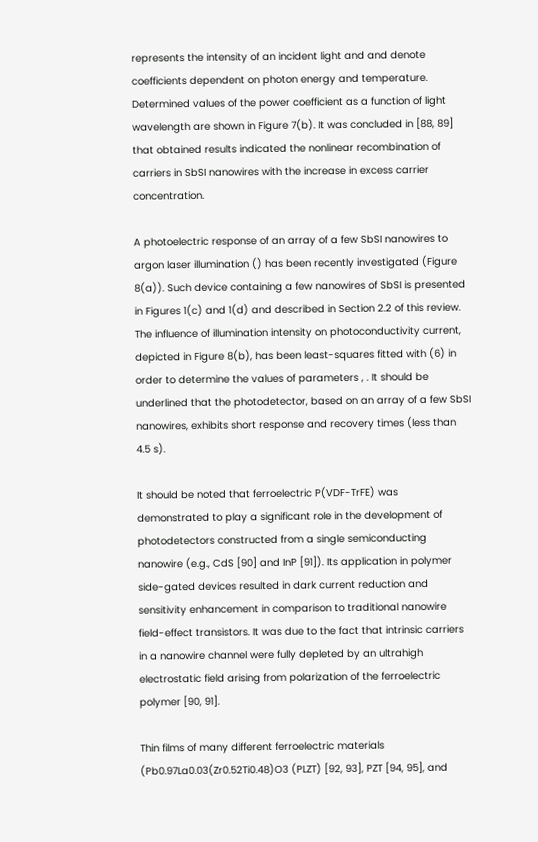represents the intensity of an incident light and and denote coefficients dependent on photon energy and temperature. Determined values of the power coefficient as a function of light wavelength are shown in Figure 7(b). It was concluded in [88, 89] that obtained results indicated the nonlinear recombination of carriers in SbSI nanowires with the increase in excess carrier concentration.

A photoelectric response of an array of a few SbSI nanowires to argon laser illumination () has been recently investigated (Figure 8(a)). Such device containing a few nanowires of SbSI is presented in Figures 1(c) and 1(d) and described in Section 2.2 of this review. The influence of illumination intensity on photoconductivity current, depicted in Figure 8(b), has been least-squares fitted with (6) in order to determine the values of parameters , . It should be underlined that the photodetector, based on an array of a few SbSI nanowires, exhibits short response and recovery times (less than 4.5 s).

It should be noted that ferroelectric P(VDF-TrFE) was demonstrated to play a significant role in the development of photodetectors constructed from a single semiconducting nanowire (e.g., CdS [90] and InP [91]). Its application in polymer side-gated devices resulted in dark current reduction and sensitivity enhancement in comparison to traditional nanowire field-effect transistors. It was due to the fact that intrinsic carriers in a nanowire channel were fully depleted by an ultrahigh electrostatic field arising from polarization of the ferroelectric polymer [90, 91].

Thin films of many different ferroelectric materials (Pb0.97La0.03(Zr0.52Ti0.48)O3 (PLZT) [92, 93], PZT [94, 95], and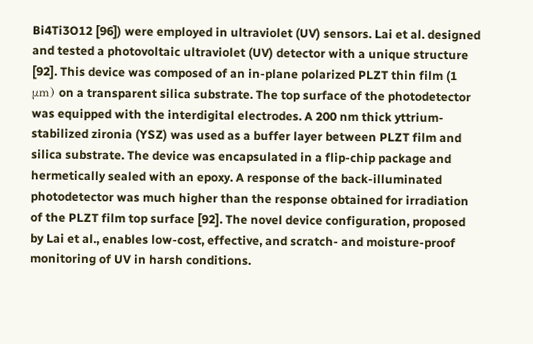Bi4Ti3O12 [96]) were employed in ultraviolet (UV) sensors. Lai et al. designed and tested a photovoltaic ultraviolet (UV) detector with a unique structure [92]. This device was composed of an in-plane polarized PLZT thin film (1 μm) on a transparent silica substrate. The top surface of the photodetector was equipped with the interdigital electrodes. A 200 nm thick yttrium-stabilized zironia (YSZ) was used as a buffer layer between PLZT film and silica substrate. The device was encapsulated in a flip-chip package and hermetically sealed with an epoxy. A response of the back-illuminated photodetector was much higher than the response obtained for irradiation of the PLZT film top surface [92]. The novel device configuration, proposed by Lai et al., enables low-cost, effective, and scratch- and moisture-proof monitoring of UV in harsh conditions.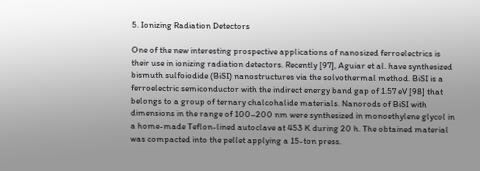5. Ionizing Radiation Detectors

One of the new interesting prospective applications of nanosized ferroelectrics is their use in ionizing radiation detectors. Recently [97], Aguiar et al. have synthesized bismuth sulfoiodide (BiSI) nanostructures via the solvothermal method. BiSI is a ferroelectric semiconductor with the indirect energy band gap of 1.57 eV [98] that belongs to a group of ternary chalcohalide materials. Nanorods of BiSI with dimensions in the range of 100–200 nm were synthesized in monoethylene glycol in a home-made Teflon-lined autoclave at 453 K during 20 h. The obtained material was compacted into the pellet applying a 15-ton press.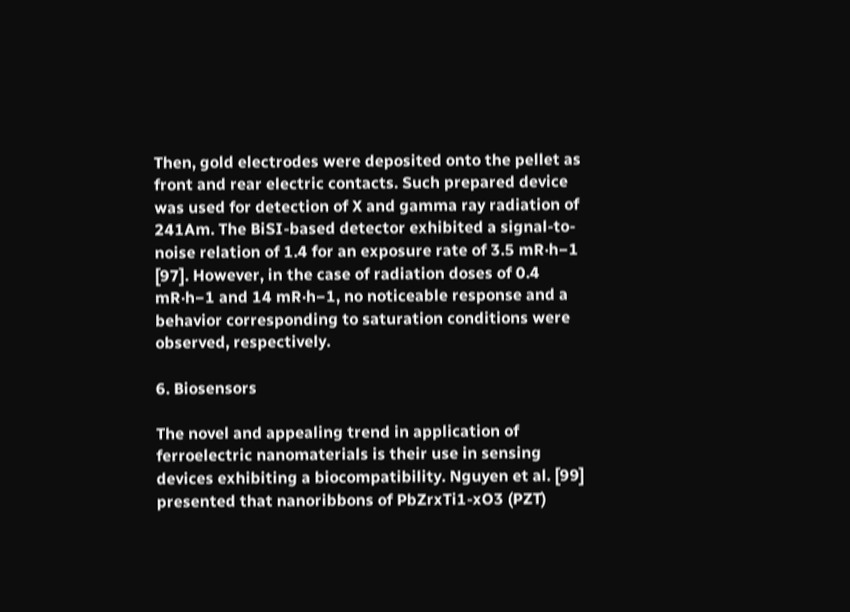Then, gold electrodes were deposited onto the pellet as front and rear electric contacts. Such prepared device was used for detection of X and gamma ray radiation of 241Am. The BiSI-based detector exhibited a signal-to-noise relation of 1.4 for an exposure rate of 3.5 mR·h−1 [97]. However, in the case of radiation doses of 0.4 mR·h−1 and 14 mR·h−1, no noticeable response and a behavior corresponding to saturation conditions were observed, respectively.

6. Biosensors

The novel and appealing trend in application of ferroelectric nanomaterials is their use in sensing devices exhibiting a biocompatibility. Nguyen et al. [99] presented that nanoribbons of PbZrxTi1-xO3 (PZT)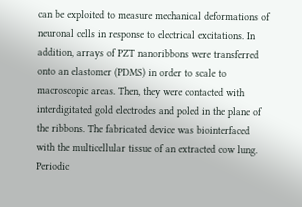can be exploited to measure mechanical deformations of neuronal cells in response to electrical excitations. In addition, arrays of PZT nanoribbons were transferred onto an elastomer (PDMS) in order to scale to macroscopic areas. Then, they were contacted with interdigitated gold electrodes and poled in the plane of the ribbons. The fabricated device was biointerfaced with the multicellular tissue of an extracted cow lung. Periodic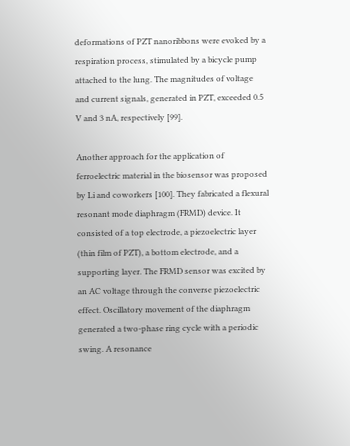deformations of PZT nanoribbons were evoked by a respiration process, stimulated by a bicycle pump attached to the lung. The magnitudes of voltage and current signals, generated in PZT, exceeded 0.5 V and 3 nA, respectively [99].

Another approach for the application of ferroelectric material in the biosensor was proposed by Li and coworkers [100]. They fabricated a flexural resonant mode diaphragm (FRMD) device. It consisted of a top electrode, a piezoelectric layer (thin film of PZT), a bottom electrode, and a supporting layer. The FRMD sensor was excited by an AC voltage through the converse piezoelectric effect. Oscillatory movement of the diaphragm generated a two-phase ring cycle with a periodic swing. A resonance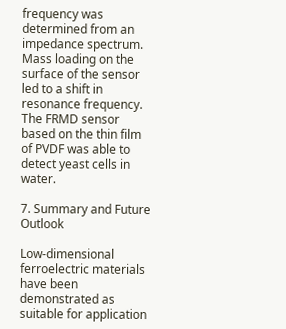frequency was determined from an impedance spectrum. Mass loading on the surface of the sensor led to a shift in resonance frequency. The FRMD sensor based on the thin film of PVDF was able to detect yeast cells in water.

7. Summary and Future Outlook

Low-dimensional ferroelectric materials have been demonstrated as suitable for application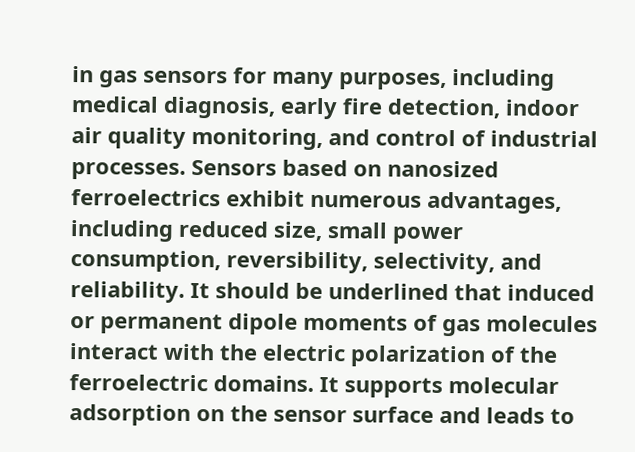in gas sensors for many purposes, including medical diagnosis, early fire detection, indoor air quality monitoring, and control of industrial processes. Sensors based on nanosized ferroelectrics exhibit numerous advantages, including reduced size, small power consumption, reversibility, selectivity, and reliability. It should be underlined that induced or permanent dipole moments of gas molecules interact with the electric polarization of the ferroelectric domains. It supports molecular adsorption on the sensor surface and leads to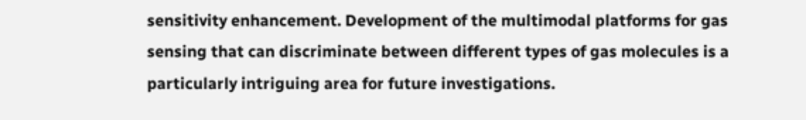sensitivity enhancement. Development of the multimodal platforms for gas sensing that can discriminate between different types of gas molecules is a particularly intriguing area for future investigations.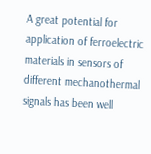A great potential for application of ferroelectric materials in sensors of different mechanothermal signals has been well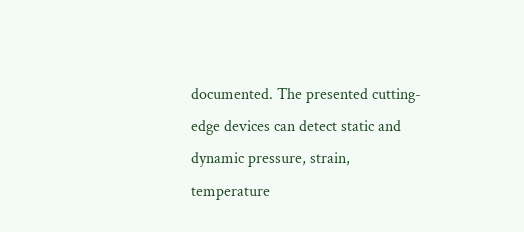documented. The presented cutting-edge devices can detect static and dynamic pressure, strain, temperature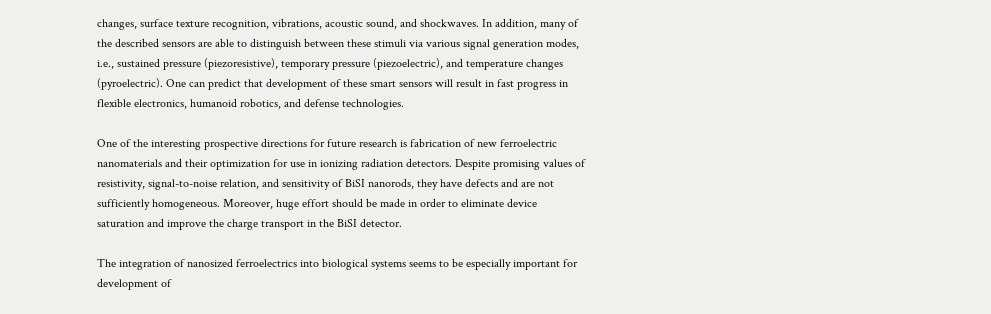changes, surface texture recognition, vibrations, acoustic sound, and shockwaves. In addition, many of the described sensors are able to distinguish between these stimuli via various signal generation modes, i.e., sustained pressure (piezoresistive), temporary pressure (piezoelectric), and temperature changes (pyroelectric). One can predict that development of these smart sensors will result in fast progress in flexible electronics, humanoid robotics, and defense technologies.

One of the interesting prospective directions for future research is fabrication of new ferroelectric nanomaterials and their optimization for use in ionizing radiation detectors. Despite promising values of resistivity, signal-to-noise relation, and sensitivity of BiSI nanorods, they have defects and are not sufficiently homogeneous. Moreover, huge effort should be made in order to eliminate device saturation and improve the charge transport in the BiSI detector.

The integration of nanosized ferroelectrics into biological systems seems to be especially important for development of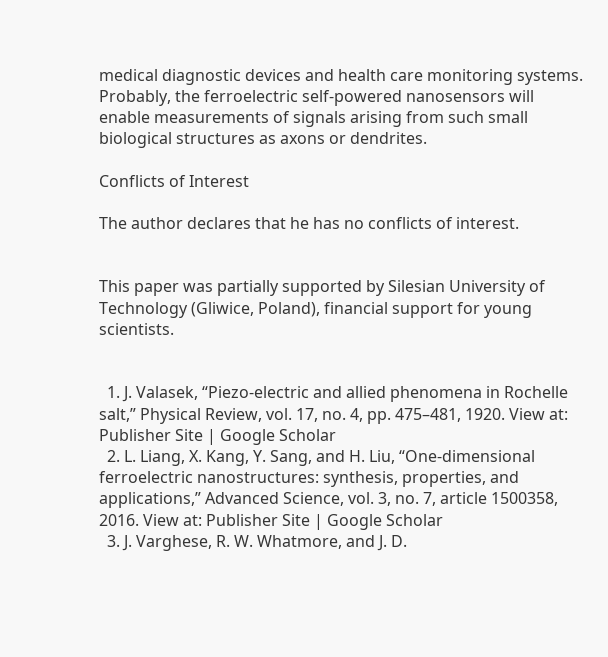medical diagnostic devices and health care monitoring systems. Probably, the ferroelectric self-powered nanosensors will enable measurements of signals arising from such small biological structures as axons or dendrites.

Conflicts of Interest

The author declares that he has no conflicts of interest.


This paper was partially supported by Silesian University of Technology (Gliwice, Poland), financial support for young scientists.


  1. J. Valasek, “Piezo-electric and allied phenomena in Rochelle salt,” Physical Review, vol. 17, no. 4, pp. 475–481, 1920. View at: Publisher Site | Google Scholar
  2. L. Liang, X. Kang, Y. Sang, and H. Liu, “One-dimensional ferroelectric nanostructures: synthesis, properties, and applications,” Advanced Science, vol. 3, no. 7, article 1500358, 2016. View at: Publisher Site | Google Scholar
  3. J. Varghese, R. W. Whatmore, and J. D.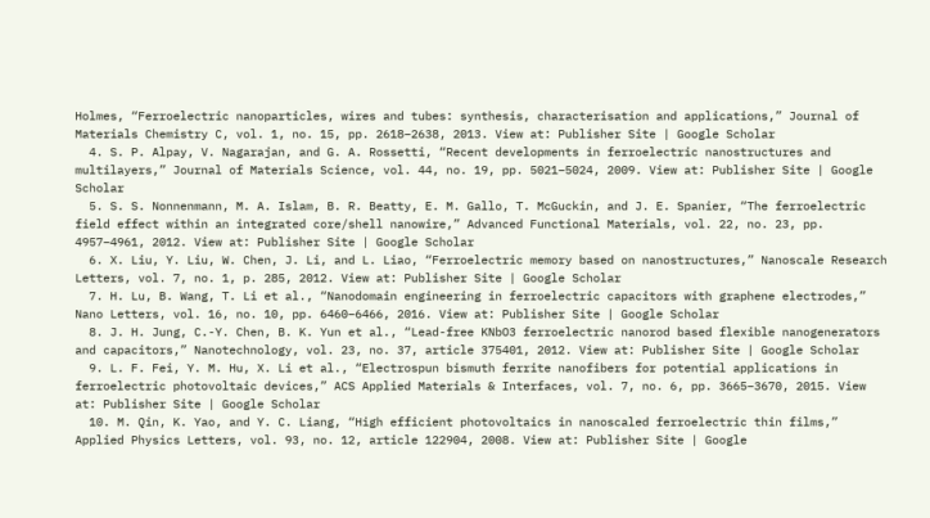Holmes, “Ferroelectric nanoparticles, wires and tubes: synthesis, characterisation and applications,” Journal of Materials Chemistry C, vol. 1, no. 15, pp. 2618–2638, 2013. View at: Publisher Site | Google Scholar
  4. S. P. Alpay, V. Nagarajan, and G. A. Rossetti, “Recent developments in ferroelectric nanostructures and multilayers,” Journal of Materials Science, vol. 44, no. 19, pp. 5021–5024, 2009. View at: Publisher Site | Google Scholar
  5. S. S. Nonnenmann, M. A. Islam, B. R. Beatty, E. M. Gallo, T. McGuckin, and J. E. Spanier, “The ferroelectric field effect within an integrated core/shell nanowire,” Advanced Functional Materials, vol. 22, no. 23, pp. 4957–4961, 2012. View at: Publisher Site | Google Scholar
  6. X. Liu, Y. Liu, W. Chen, J. Li, and L. Liao, “Ferroelectric memory based on nanostructures,” Nanoscale Research Letters, vol. 7, no. 1, p. 285, 2012. View at: Publisher Site | Google Scholar
  7. H. Lu, B. Wang, T. Li et al., “Nanodomain engineering in ferroelectric capacitors with graphene electrodes,” Nano Letters, vol. 16, no. 10, pp. 6460–6466, 2016. View at: Publisher Site | Google Scholar
  8. J. H. Jung, C.-Y. Chen, B. K. Yun et al., “Lead-free KNbO3 ferroelectric nanorod based flexible nanogenerators and capacitors,” Nanotechnology, vol. 23, no. 37, article 375401, 2012. View at: Publisher Site | Google Scholar
  9. L. F. Fei, Y. M. Hu, X. Li et al., “Electrospun bismuth ferrite nanofibers for potential applications in ferroelectric photovoltaic devices,” ACS Applied Materials & Interfaces, vol. 7, no. 6, pp. 3665–3670, 2015. View at: Publisher Site | Google Scholar
  10. M. Qin, K. Yao, and Y. C. Liang, “High efficient photovoltaics in nanoscaled ferroelectric thin films,” Applied Physics Letters, vol. 93, no. 12, article 122904, 2008. View at: Publisher Site | Google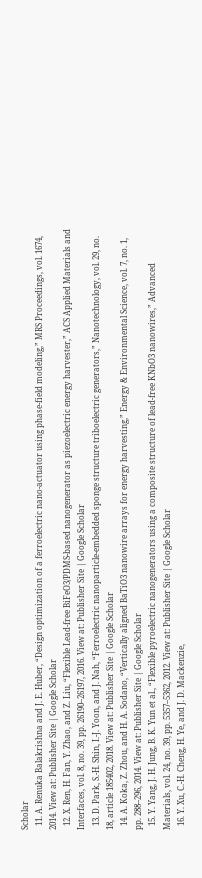Scholar
  11. A. Renuka Balakrishna and J. E. Huber, “Design optimization of a ferroelectric nano-actuator using phase-field modeling,” MRS Proceedings, vol. 1674, 2014. View at: Publisher Site | Google Scholar
  12. X. Ren, H. Fan, Y. Zhao, and Z. Liu, “Flexible Lead-free BiFeO3/PDMS-based nanogenerator as piezoelectric energy harvester,” ACS Applied Materials and Interfaces, vol. 8, no. 39, pp. 26190–26197, 2016. View at: Publisher Site | Google Scholar
  13. D. Park, S.-H. Shin, I.-J. Yoon, and J. Nah, “Ferroelectric nanoparticle-embedded sponge structure triboelectric generators,” Nanotechnology, vol. 29, no. 18, article 185402, 2018. View at: Publisher Site | Google Scholar
  14. A. Koka, Z. Zhou, and H. A. Sodano, “Vertically aligned BaTiO3 nanowire arrays for energy harvesting,” Energy & Environmental Science, vol. 7, no. 1, pp. 288–296, 2014. View at: Publisher Site | Google Scholar
  15. Y. Yang, J. H. Jung, B. K. Yun et al., “Flexible pyroelectric nanogenerators using a composite structure of lead-free KNbO3 nanowires,” Advanced Materials, vol. 24, no. 39, pp. 5357–5362, 2012. View at: Publisher Site | Google Scholar
  16. Y. Xu, C.-H. Cheng, H. Ye, and J. D. Mackenzie,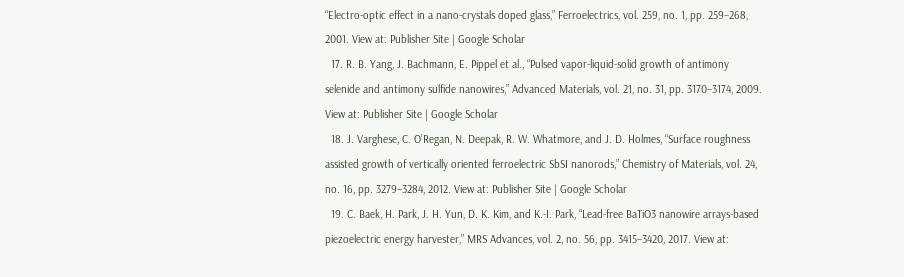“Electro-optic effect in a nano-crystals doped glass,” Ferroelectrics, vol. 259, no. 1, pp. 259–268, 2001. View at: Publisher Site | Google Scholar
  17. R. B. Yang, J. Bachmann, E. Pippel et al., “Pulsed vapor-liquid-solid growth of antimony selenide and antimony sulfide nanowires,” Advanced Materials, vol. 21, no. 31, pp. 3170–3174, 2009. View at: Publisher Site | Google Scholar
  18. J. Varghese, C. O’Regan, N. Deepak, R. W. Whatmore, and J. D. Holmes, “Surface roughness assisted growth of vertically oriented ferroelectric SbSI nanorods,” Chemistry of Materials, vol. 24, no. 16, pp. 3279–3284, 2012. View at: Publisher Site | Google Scholar
  19. C. Baek, H. Park, J. H. Yun, D. K. Kim, and K.-I. Park, “Lead-free BaTiO3 nanowire arrays-based piezoelectric energy harvester,” MRS Advances, vol. 2, no. 56, pp. 3415–3420, 2017. View at: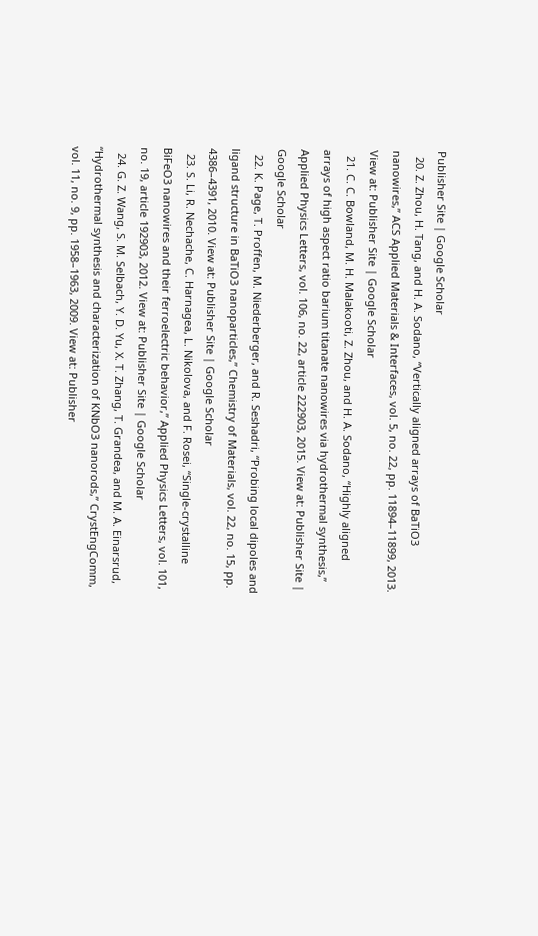Publisher Site | Google Scholar
  20. Z. Zhou, H. Tang, and H. A. Sodano, “Vertically aligned arrays of BaTiO3 nanowires,” ACS Applied Materials & Interfaces, vol. 5, no. 22, pp. 11894–11899, 2013. View at: Publisher Site | Google Scholar
  21. C. C. Bowland, M. H. Malakooti, Z. Zhou, and H. A. Sodano, “Highly aligned arrays of high aspect ratio barium titanate nanowires via hydrothermal synthesis,” Applied Physics Letters, vol. 106, no. 22, article 222903, 2015. View at: Publisher Site | Google Scholar
  22. K. Page, T. Proffen, M. Niederberger, and R. Seshadri, “Probing local dipoles and ligand structure in BaTiO3 nanoparticles,” Chemistry of Materials, vol. 22, no. 15, pp. 4386–4391, 2010. View at: Publisher Site | Google Scholar
  23. S. Li, R. Nechache, C. Harnagea, L. Nikolova, and F. Rosei, “Single-crystalline BiFeO3 nanowires and their ferroelectric behavior,” Applied Physics Letters, vol. 101, no. 19, article 192903, 2012. View at: Publisher Site | Google Scholar
  24. G. Z. Wang, S. M. Selbach, Y. D. Yu, X. T. Zhang, T. Grandea, and M. A. Einarsrud, “Hydrothermal synthesis and characterization of KNbO3 nanorods,” CrystEngComm, vol. 11, no. 9, pp. 1958–1963, 2009. View at: Publisher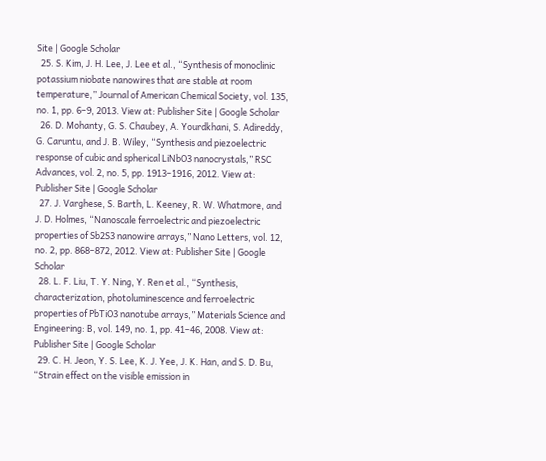Site | Google Scholar
  25. S. Kim, J. H. Lee, J. Lee et al., “Synthesis of monoclinic potassium niobate nanowires that are stable at room temperature,” Journal of American Chemical Society, vol. 135, no. 1, pp. 6–9, 2013. View at: Publisher Site | Google Scholar
  26. D. Mohanty, G. S. Chaubey, A. Yourdkhani, S. Adireddy, G. Caruntu, and J. B. Wiley, “Synthesis and piezoelectric response of cubic and spherical LiNbO3 nanocrystals,” RSC Advances, vol. 2, no. 5, pp. 1913–1916, 2012. View at: Publisher Site | Google Scholar
  27. J. Varghese, S. Barth, L. Keeney, R. W. Whatmore, and J. D. Holmes, “Nanoscale ferroelectric and piezoelectric properties of Sb2S3 nanowire arrays,” Nano Letters, vol. 12, no. 2, pp. 868–872, 2012. View at: Publisher Site | Google Scholar
  28. L. F. Liu, T. Y. Ning, Y. Ren et al., “Synthesis, characterization, photoluminescence and ferroelectric properties of PbTiO3 nanotube arrays,” Materials Science and Engineering: B, vol. 149, no. 1, pp. 41–46, 2008. View at: Publisher Site | Google Scholar
  29. C. H. Jeon, Y. S. Lee, K. J. Yee, J. K. Han, and S. D. Bu, “Strain effect on the visible emission in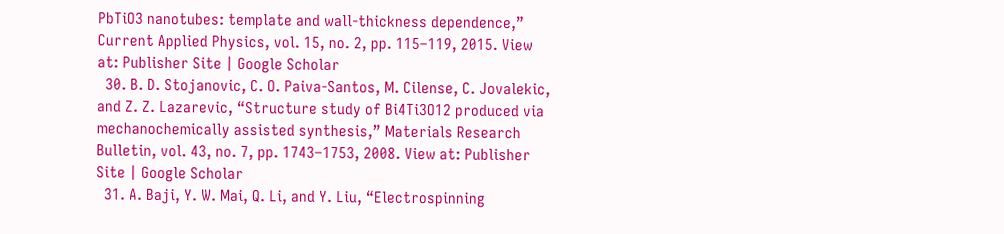PbTiO3 nanotubes: template and wall-thickness dependence,” Current Applied Physics, vol. 15, no. 2, pp. 115–119, 2015. View at: Publisher Site | Google Scholar
  30. B. D. Stojanovic, C. O. Paiva-Santos, M. Cilense, C. Jovalekic, and Z. Z. Lazarevic, “Structure study of Bi4Ti3O12 produced via mechanochemically assisted synthesis,” Materials Research Bulletin, vol. 43, no. 7, pp. 1743–1753, 2008. View at: Publisher Site | Google Scholar
  31. A. Baji, Y. W. Mai, Q. Li, and Y. Liu, “Electrospinning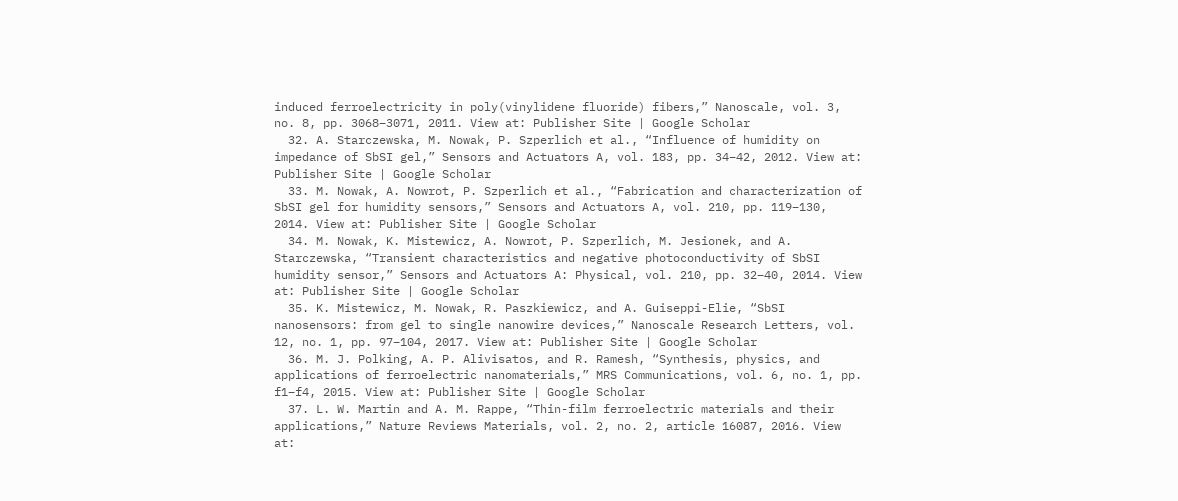induced ferroelectricity in poly(vinylidene fluoride) fibers,” Nanoscale, vol. 3, no. 8, pp. 3068–3071, 2011. View at: Publisher Site | Google Scholar
  32. A. Starczewska, M. Nowak, P. Szperlich et al., “Influence of humidity on impedance of SbSI gel,” Sensors and Actuators A, vol. 183, pp. 34–42, 2012. View at: Publisher Site | Google Scholar
  33. M. Nowak, A. Nowrot, P. Szperlich et al., “Fabrication and characterization of SbSI gel for humidity sensors,” Sensors and Actuators A, vol. 210, pp. 119–130, 2014. View at: Publisher Site | Google Scholar
  34. M. Nowak, K. Mistewicz, A. Nowrot, P. Szperlich, M. Jesionek, and A. Starczewska, “Transient characteristics and negative photoconductivity of SbSI humidity sensor,” Sensors and Actuators A: Physical, vol. 210, pp. 32–40, 2014. View at: Publisher Site | Google Scholar
  35. K. Mistewicz, M. Nowak, R. Paszkiewicz, and A. Guiseppi-Elie, “SbSI nanosensors: from gel to single nanowire devices,” Nanoscale Research Letters, vol. 12, no. 1, pp. 97–104, 2017. View at: Publisher Site | Google Scholar
  36. M. J. Polking, A. P. Alivisatos, and R. Ramesh, “Synthesis, physics, and applications of ferroelectric nanomaterials,” MRS Communications, vol. 6, no. 1, pp. f1–f4, 2015. View at: Publisher Site | Google Scholar
  37. L. W. Martin and A. M. Rappe, “Thin-film ferroelectric materials and their applications,” Nature Reviews Materials, vol. 2, no. 2, article 16087, 2016. View at: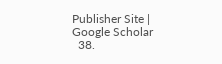Publisher Site | Google Scholar
  38.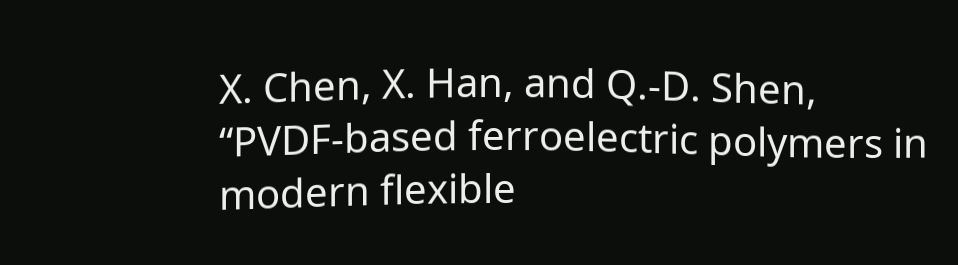X. Chen, X. Han, and Q.-D. Shen, “PVDF-based ferroelectric polymers in modern flexible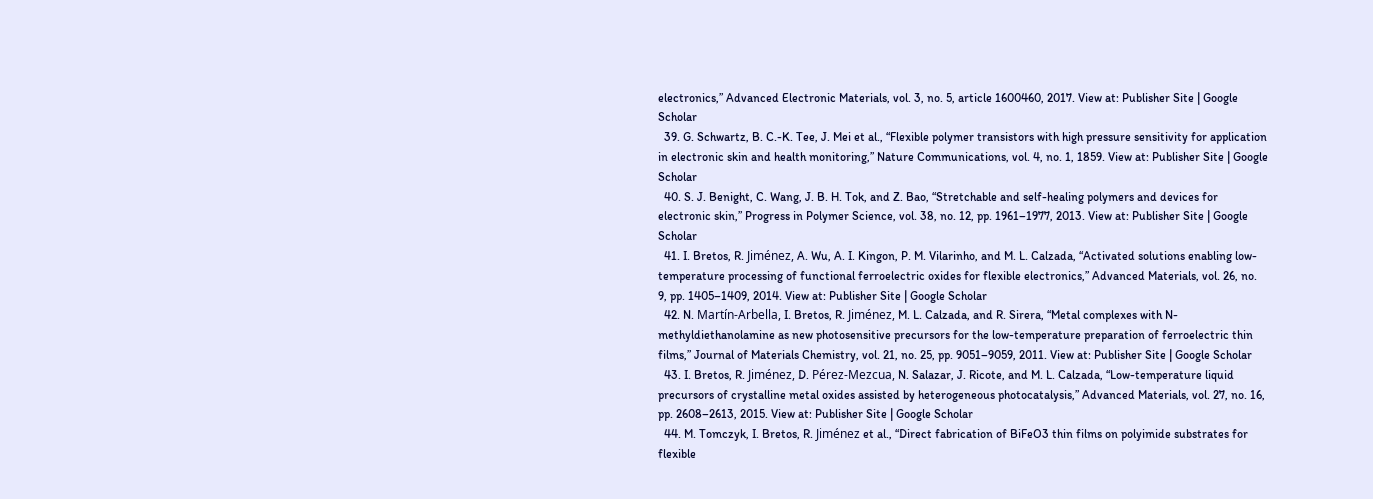electronics,” Advanced Electronic Materials, vol. 3, no. 5, article 1600460, 2017. View at: Publisher Site | Google Scholar
  39. G. Schwartz, B. C.-K. Tee, J. Mei et al., “Flexible polymer transistors with high pressure sensitivity for application in electronic skin and health monitoring,” Nature Communications, vol. 4, no. 1, 1859. View at: Publisher Site | Google Scholar
  40. S. J. Benight, C. Wang, J. B. H. Tok, and Z. Bao, “Stretchable and self-healing polymers and devices for electronic skin,” Progress in Polymer Science, vol. 38, no. 12, pp. 1961–1977, 2013. View at: Publisher Site | Google Scholar
  41. I. Bretos, R. Jiménez, A. Wu, A. I. Kingon, P. M. Vilarinho, and M. L. Calzada, “Activated solutions enabling low-temperature processing of functional ferroelectric oxides for flexible electronics,” Advanced Materials, vol. 26, no. 9, pp. 1405–1409, 2014. View at: Publisher Site | Google Scholar
  42. N. Martín-Arbella, I. Bretos, R. Jiménez, M. L. Calzada, and R. Sirera, “Metal complexes with N-methyldiethanolamine as new photosensitive precursors for the low-temperature preparation of ferroelectric thin films,” Journal of Materials Chemistry, vol. 21, no. 25, pp. 9051–9059, 2011. View at: Publisher Site | Google Scholar
  43. I. Bretos, R. Jiménez, D. Pérez-Mezcua, N. Salazar, J. Ricote, and M. L. Calzada, “Low-temperature liquid precursors of crystalline metal oxides assisted by heterogeneous photocatalysis,” Advanced Materials, vol. 27, no. 16, pp. 2608–2613, 2015. View at: Publisher Site | Google Scholar
  44. M. Tomczyk, I. Bretos, R. Jiménez et al., “Direct fabrication of BiFeO3 thin films on polyimide substrates for flexible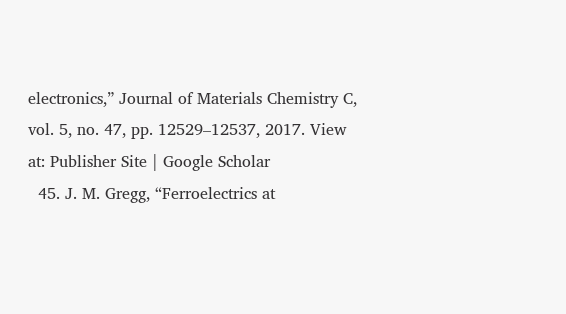electronics,” Journal of Materials Chemistry C, vol. 5, no. 47, pp. 12529–12537, 2017. View at: Publisher Site | Google Scholar
  45. J. M. Gregg, “Ferroelectrics at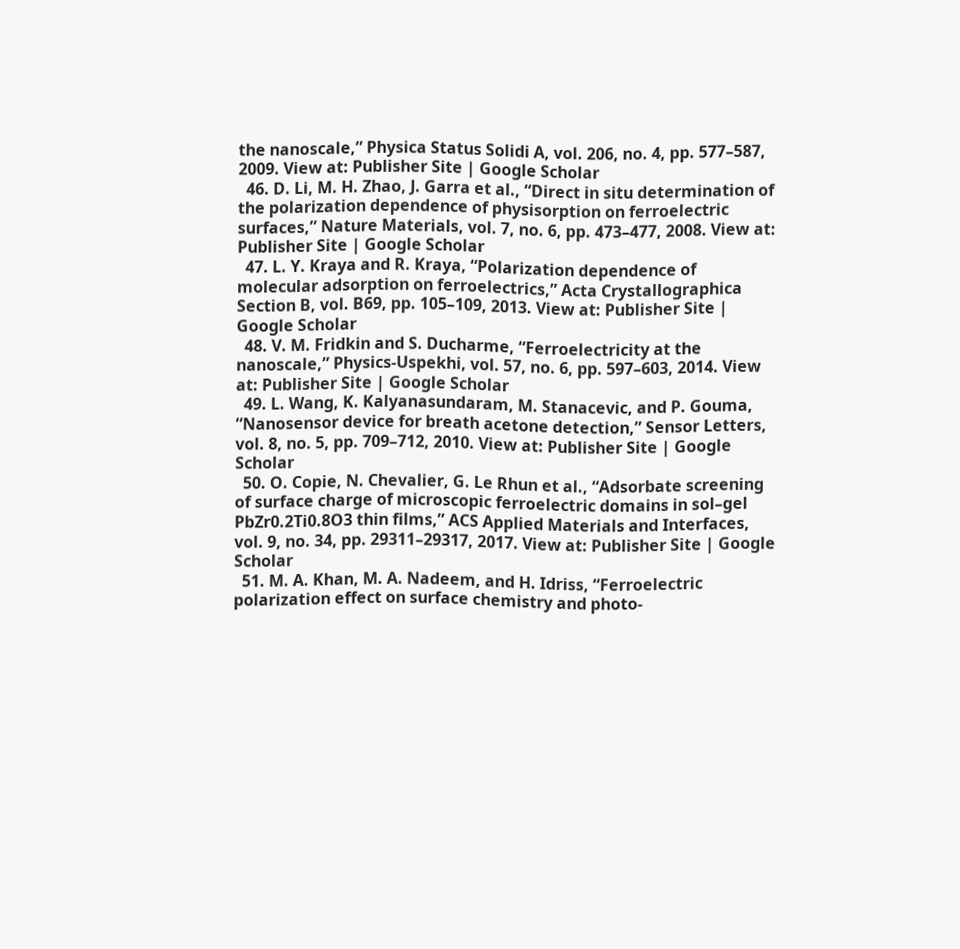the nanoscale,” Physica Status Solidi A, vol. 206, no. 4, pp. 577–587, 2009. View at: Publisher Site | Google Scholar
  46. D. Li, M. H. Zhao, J. Garra et al., “Direct in situ determination of the polarization dependence of physisorption on ferroelectric surfaces,” Nature Materials, vol. 7, no. 6, pp. 473–477, 2008. View at: Publisher Site | Google Scholar
  47. L. Y. Kraya and R. Kraya, “Polarization dependence of molecular adsorption on ferroelectrics,” Acta Crystallographica Section B, vol. B69, pp. 105–109, 2013. View at: Publisher Site | Google Scholar
  48. V. M. Fridkin and S. Ducharme, “Ferroelectricity at the nanoscale,” Physics-Uspekhi, vol. 57, no. 6, pp. 597–603, 2014. View at: Publisher Site | Google Scholar
  49. L. Wang, K. Kalyanasundaram, M. Stanacevic, and P. Gouma, “Nanosensor device for breath acetone detection,” Sensor Letters, vol. 8, no. 5, pp. 709–712, 2010. View at: Publisher Site | Google Scholar
  50. O. Copie, N. Chevalier, G. Le Rhun et al., “Adsorbate screening of surface charge of microscopic ferroelectric domains in sol–gel PbZr0.2Ti0.8O3 thin films,” ACS Applied Materials and Interfaces, vol. 9, no. 34, pp. 29311–29317, 2017. View at: Publisher Site | Google Scholar
  51. M. A. Khan, M. A. Nadeem, and H. Idriss, “Ferroelectric polarization effect on surface chemistry and photo-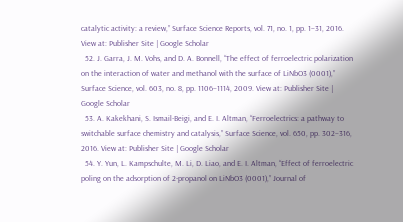catalytic activity: a review,” Surface Science Reports, vol. 71, no. 1, pp. 1–31, 2016. View at: Publisher Site | Google Scholar
  52. J. Garra, J. M. Vohs, and D. A. Bonnell, “The effect of ferroelectric polarization on the interaction of water and methanol with the surface of LiNbO3 (0001),” Surface Science, vol. 603, no. 8, pp. 1106–1114, 2009. View at: Publisher Site | Google Scholar
  53. A. Kakekhani, S. Ismail-Beigi, and E. I. Altman, “Ferroelectrics: a pathway to switchable surface chemistry and catalysis,” Surface Science, vol. 650, pp. 302–316, 2016. View at: Publisher Site | Google Scholar
  54. Y. Yun, L. Kampschulte, M. Li, D. Liao, and E. I. Altman, “Effect of ferroelectric poling on the adsorption of 2-propanol on LiNbO3 (0001),” Journal of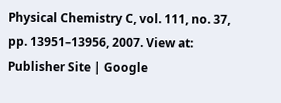Physical Chemistry C, vol. 111, no. 37, pp. 13951–13956, 2007. View at: Publisher Site | Google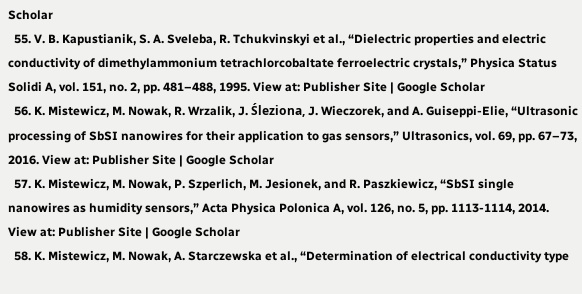Scholar
  55. V. B. Kapustianik, S. A. Sveleba, R. Tchukvinskyi et al., “Dielectric properties and electric conductivity of dimethylammonium tetrachlorcobaltate ferroelectric crystals,” Physica Status Solidi A, vol. 151, no. 2, pp. 481–488, 1995. View at: Publisher Site | Google Scholar
  56. K. Mistewicz, M. Nowak, R. Wrzalik, J. Śleziona, J. Wieczorek, and A. Guiseppi-Elie, “Ultrasonic processing of SbSI nanowires for their application to gas sensors,” Ultrasonics, vol. 69, pp. 67–73, 2016. View at: Publisher Site | Google Scholar
  57. K. Mistewicz, M. Nowak, P. Szperlich, M. Jesionek, and R. Paszkiewicz, “SbSI single nanowires as humidity sensors,” Acta Physica Polonica A, vol. 126, no. 5, pp. 1113-1114, 2014. View at: Publisher Site | Google Scholar
  58. K. Mistewicz, M. Nowak, A. Starczewska et al., “Determination of electrical conductivity type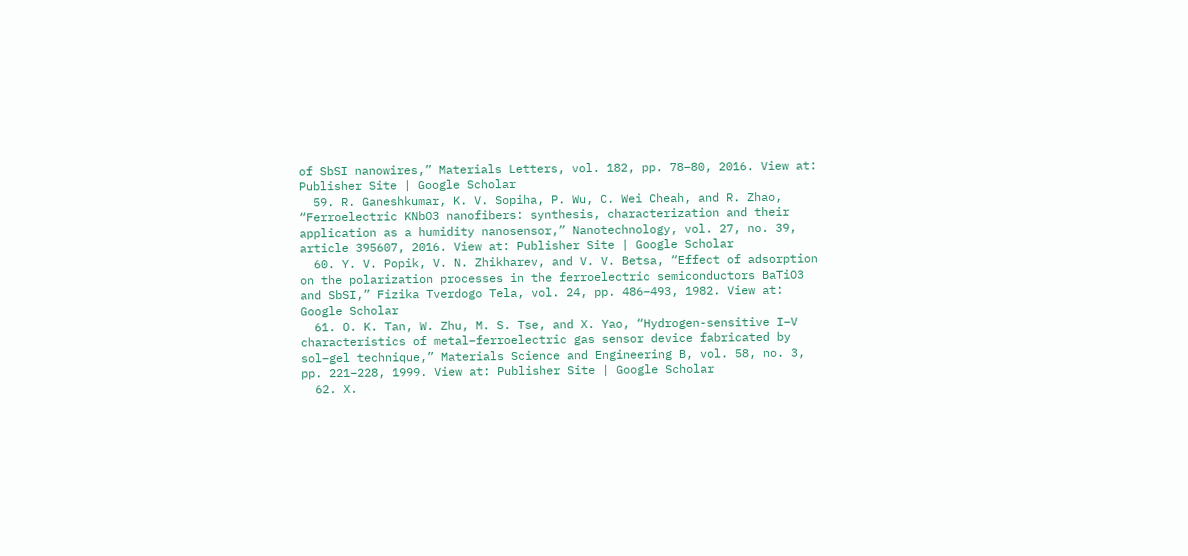of SbSI nanowires,” Materials Letters, vol. 182, pp. 78–80, 2016. View at: Publisher Site | Google Scholar
  59. R. Ganeshkumar, K. V. Sopiha, P. Wu, C. Wei Cheah, and R. Zhao, “Ferroelectric KNbO3 nanofibers: synthesis, characterization and their application as a humidity nanosensor,” Nanotechnology, vol. 27, no. 39, article 395607, 2016. View at: Publisher Site | Google Scholar
  60. Y. V. Popik, V. N. Zhikharev, and V. V. Betsa, “Effect of adsorption on the polarization processes in the ferroelectric semiconductors BaTiO3 and SbSI,” Fizika Tverdogo Tela, vol. 24, pp. 486–493, 1982. View at: Google Scholar
  61. O. K. Tan, W. Zhu, M. S. Tse, and X. Yao, “Hydrogen-sensitive I–V characteristics of metal–ferroelectric gas sensor device fabricated by sol–gel technique,” Materials Science and Engineering B, vol. 58, no. 3, pp. 221–228, 1999. View at: Publisher Site | Google Scholar
  62. X.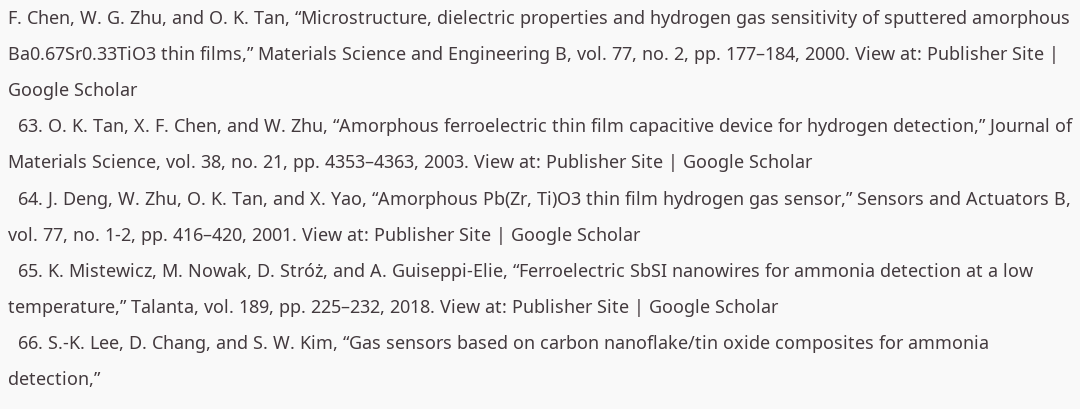F. Chen, W. G. Zhu, and O. K. Tan, “Microstructure, dielectric properties and hydrogen gas sensitivity of sputtered amorphous Ba0.67Sr0.33TiO3 thin films,” Materials Science and Engineering B, vol. 77, no. 2, pp. 177–184, 2000. View at: Publisher Site | Google Scholar
  63. O. K. Tan, X. F. Chen, and W. Zhu, “Amorphous ferroelectric thin film capacitive device for hydrogen detection,” Journal of Materials Science, vol. 38, no. 21, pp. 4353–4363, 2003. View at: Publisher Site | Google Scholar
  64. J. Deng, W. Zhu, O. K. Tan, and X. Yao, “Amorphous Pb(Zr, Ti)O3 thin film hydrogen gas sensor,” Sensors and Actuators B, vol. 77, no. 1-2, pp. 416–420, 2001. View at: Publisher Site | Google Scholar
  65. K. Mistewicz, M. Nowak, D. Stróż, and A. Guiseppi-Elie, “Ferroelectric SbSI nanowires for ammonia detection at a low temperature,” Talanta, vol. 189, pp. 225–232, 2018. View at: Publisher Site | Google Scholar
  66. S.-K. Lee, D. Chang, and S. W. Kim, “Gas sensors based on carbon nanoflake/tin oxide composites for ammonia detection,”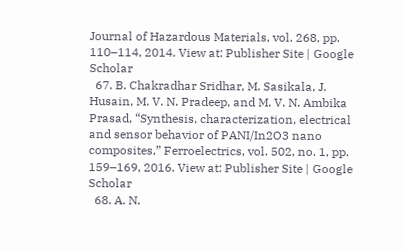Journal of Hazardous Materials, vol. 268, pp. 110–114, 2014. View at: Publisher Site | Google Scholar
  67. B. Chakradhar Sridhar, M. Sasikala, J. Husain, M. V. N. Pradeep, and M. V. N. Ambika Prasad, “Synthesis, characterization, electrical and sensor behavior of PANI/In2O3 nano composites,” Ferroelectrics, vol. 502, no. 1, pp. 159–169, 2016. View at: Publisher Site | Google Scholar
  68. A. N.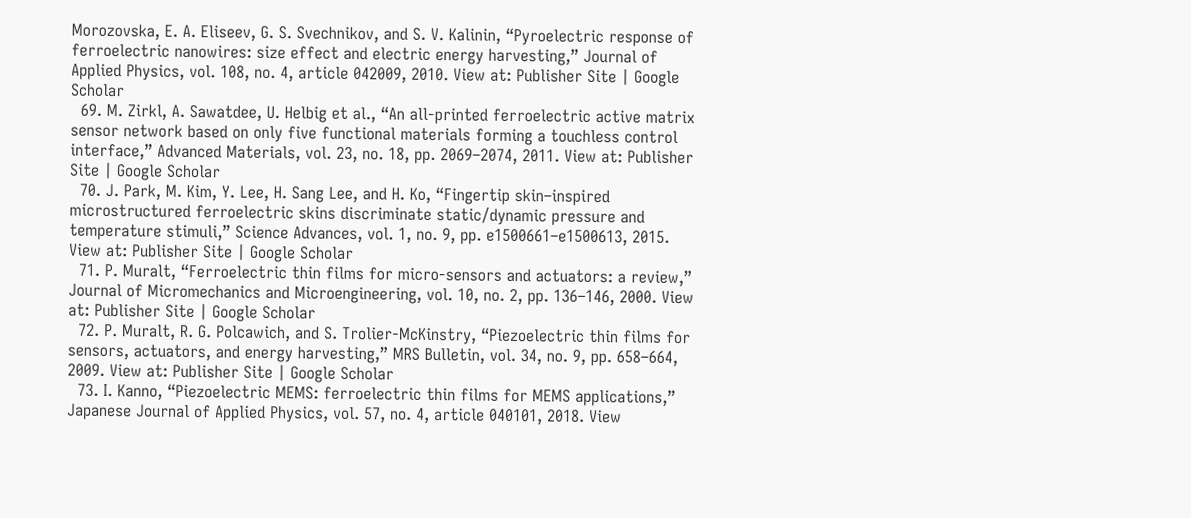Morozovska, E. A. Eliseev, G. S. Svechnikov, and S. V. Kalinin, “Pyroelectric response of ferroelectric nanowires: size effect and electric energy harvesting,” Journal of Applied Physics, vol. 108, no. 4, article 042009, 2010. View at: Publisher Site | Google Scholar
  69. M. Zirkl, A. Sawatdee, U. Helbig et al., “An all-printed ferroelectric active matrix sensor network based on only five functional materials forming a touchless control interface,” Advanced Materials, vol. 23, no. 18, pp. 2069–2074, 2011. View at: Publisher Site | Google Scholar
  70. J. Park, M. Kim, Y. Lee, H. Sang Lee, and H. Ko, “Fingertip skin–inspired microstructured ferroelectric skins discriminate static/dynamic pressure and temperature stimuli,” Science Advances, vol. 1, no. 9, pp. e1500661–e1500613, 2015. View at: Publisher Site | Google Scholar
  71. P. Muralt, “Ferroelectric thin films for micro-sensors and actuators: a review,” Journal of Micromechanics and Microengineering, vol. 10, no. 2, pp. 136–146, 2000. View at: Publisher Site | Google Scholar
  72. P. Muralt, R. G. Polcawich, and S. Trolier-McKinstry, “Piezoelectric thin films for sensors, actuators, and energy harvesting,” MRS Bulletin, vol. 34, no. 9, pp. 658–664, 2009. View at: Publisher Site | Google Scholar
  73. I. Kanno, “Piezoelectric MEMS: ferroelectric thin films for MEMS applications,” Japanese Journal of Applied Physics, vol. 57, no. 4, article 040101, 2018. View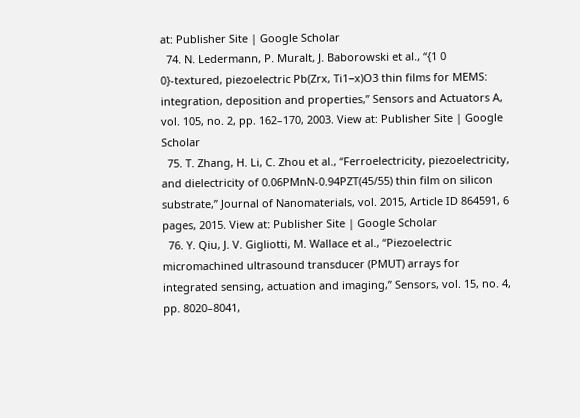at: Publisher Site | Google Scholar
  74. N. Ledermann, P. Muralt, J. Baborowski et al., “{1 0 0}-textured, piezoelectric Pb(Zrx, Ti1−x)O3 thin films for MEMS: integration, deposition and properties,” Sensors and Actuators A, vol. 105, no. 2, pp. 162–170, 2003. View at: Publisher Site | Google Scholar
  75. T. Zhang, H. Li, C. Zhou et al., “Ferroelectricity, piezoelectricity, and dielectricity of 0.06PMnN-0.94PZT(45/55) thin film on silicon substrate,” Journal of Nanomaterials, vol. 2015, Article ID 864591, 6 pages, 2015. View at: Publisher Site | Google Scholar
  76. Y. Qiu, J. V. Gigliotti, M. Wallace et al., “Piezoelectric micromachined ultrasound transducer (PMUT) arrays for integrated sensing, actuation and imaging,” Sensors, vol. 15, no. 4, pp. 8020–8041,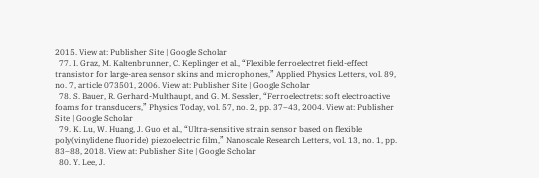2015. View at: Publisher Site | Google Scholar
  77. I. Graz, M. Kaltenbrunner, C. Keplinger et al., “Flexible ferroelectret field-effect transistor for large-area sensor skins and microphones,” Applied Physics Letters, vol. 89, no. 7, article 073501, 2006. View at: Publisher Site | Google Scholar
  78. S. Bauer, R. Gerhard-Multhaupt, and G. M. Sessler, “Ferroelectrets: soft electroactive foams for transducers,” Physics Today, vol. 57, no. 2, pp. 37–43, 2004. View at: Publisher Site | Google Scholar
  79. K. Lu, W. Huang, J. Guo et al., “Ultra-sensitive strain sensor based on flexible poly(vinylidene fluoride) piezoelectric film,” Nanoscale Research Letters, vol. 13, no. 1, pp. 83–88, 2018. View at: Publisher Site | Google Scholar
  80. Y. Lee, J.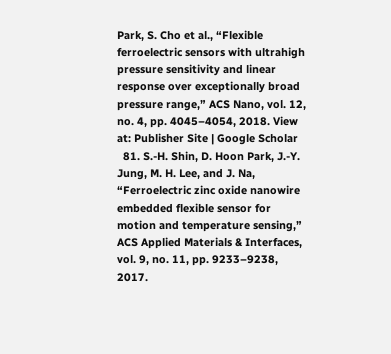Park, S. Cho et al., “Flexible ferroelectric sensors with ultrahigh pressure sensitivity and linear response over exceptionally broad pressure range,” ACS Nano, vol. 12, no. 4, pp. 4045–4054, 2018. View at: Publisher Site | Google Scholar
  81. S.-H. Shin, D. Hoon Park, J.-Y. Jung, M. H. Lee, and J. Na, “Ferroelectric zinc oxide nanowire embedded flexible sensor for motion and temperature sensing,” ACS Applied Materials & Interfaces, vol. 9, no. 11, pp. 9233–9238, 2017.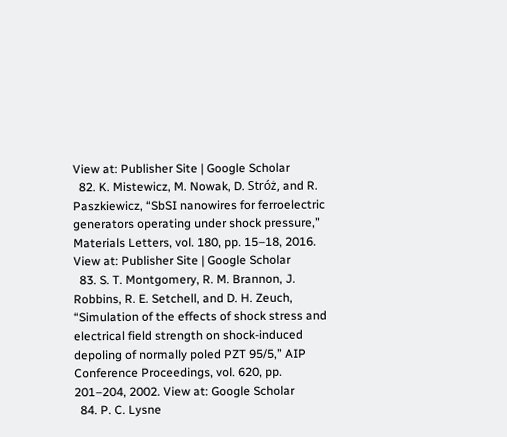View at: Publisher Site | Google Scholar
  82. K. Mistewicz, M. Nowak, D. Stróż, and R. Paszkiewicz, “SbSI nanowires for ferroelectric generators operating under shock pressure,” Materials Letters, vol. 180, pp. 15–18, 2016. View at: Publisher Site | Google Scholar
  83. S. T. Montgomery, R. M. Brannon, J. Robbins, R. E. Setchell, and D. H. Zeuch, “Simulation of the effects of shock stress and electrical field strength on shock-induced depoling of normally poled PZT 95/5,” AIP Conference Proceedings, vol. 620, pp. 201–204, 2002. View at: Google Scholar
  84. P. C. Lysne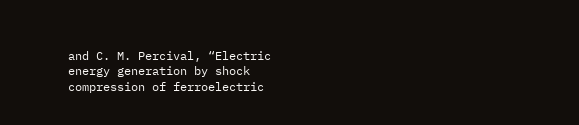and C. M. Percival, “Electric energy generation by shock compression of ferroelectric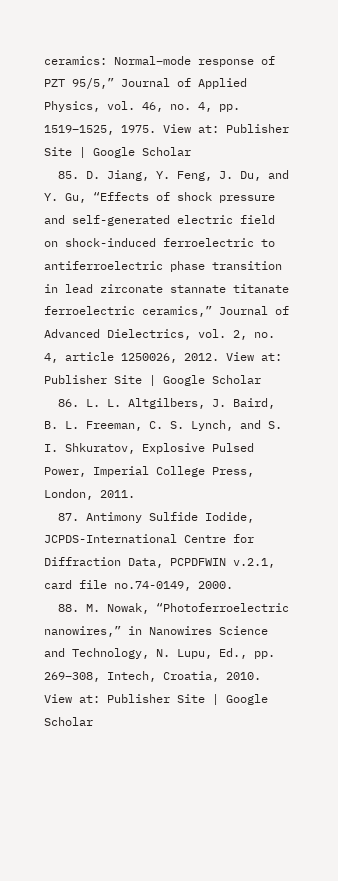ceramics: Normal−mode response of PZT 95/5,” Journal of Applied Physics, vol. 46, no. 4, pp. 1519–1525, 1975. View at: Publisher Site | Google Scholar
  85. D. Jiang, Y. Feng, J. Du, and Y. Gu, “Effects of shock pressure and self-generated electric field on shock-induced ferroelectric to antiferroelectric phase transition in lead zirconate stannate titanate ferroelectric ceramics,” Journal of Advanced Dielectrics, vol. 2, no. 4, article 1250026, 2012. View at: Publisher Site | Google Scholar
  86. L. L. Altgilbers, J. Baird, B. L. Freeman, C. S. Lynch, and S. I. Shkuratov, Explosive Pulsed Power, Imperial College Press, London, 2011.
  87. Antimony Sulfide Iodide, JCPDS-International Centre for Diffraction Data, PCPDFWIN v.2.1, card file no.74-0149, 2000.
  88. M. Nowak, “Photoferroelectric nanowires,” in Nanowires Science and Technology, N. Lupu, Ed., pp. 269–308, Intech, Croatia, 2010. View at: Publisher Site | Google Scholar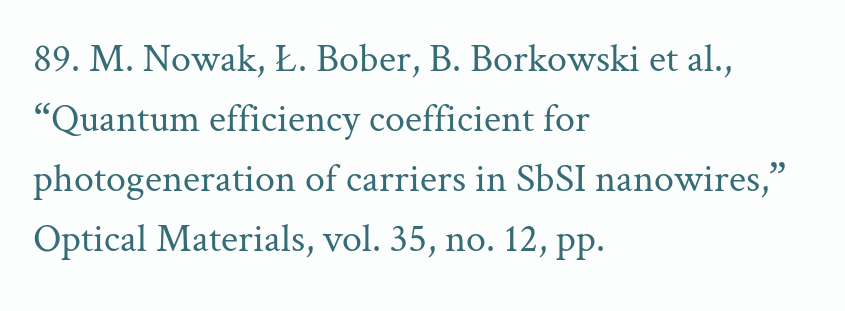89. M. Nowak, Ł. Bober, B. Borkowski et al., “Quantum efficiency coefficient for photogeneration of carriers in SbSI nanowires,” Optical Materials, vol. 35, no. 12, pp.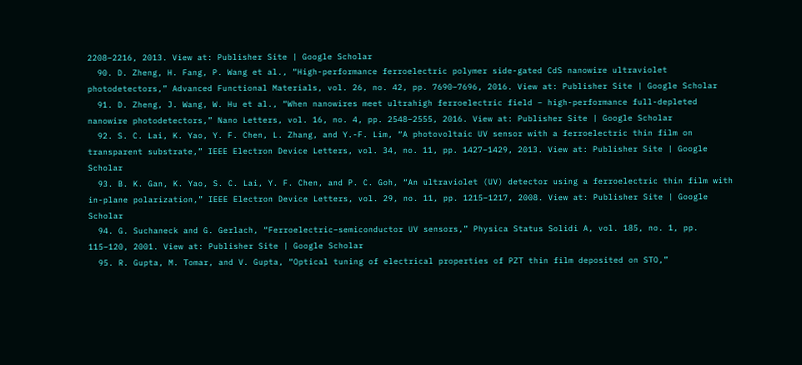2208–2216, 2013. View at: Publisher Site | Google Scholar
  90. D. Zheng, H. Fang, P. Wang et al., “High-performance ferroelectric polymer side-gated CdS nanowire ultraviolet photodetectors,” Advanced Functional Materials, vol. 26, no. 42, pp. 7690–7696, 2016. View at: Publisher Site | Google Scholar
  91. D. Zheng, J. Wang, W. Hu et al., “When nanowires meet ultrahigh ferroelectric field − high-performance full-depleted nanowire photodetectors,” Nano Letters, vol. 16, no. 4, pp. 2548–2555, 2016. View at: Publisher Site | Google Scholar
  92. S. C. Lai, K. Yao, Y. F. Chen, L. Zhang, and Y.-F. Lim, “A photovoltaic UV sensor with a ferroelectric thin film on transparent substrate,” IEEE Electron Device Letters, vol. 34, no. 11, pp. 1427–1429, 2013. View at: Publisher Site | Google Scholar
  93. B. K. Gan, K. Yao, S. C. Lai, Y. F. Chen, and P. C. Goh, “An ultraviolet (UV) detector using a ferroelectric thin film with in-plane polarization,” IEEE Electron Device Letters, vol. 29, no. 11, pp. 1215–1217, 2008. View at: Publisher Site | Google Scholar
  94. G. Suchaneck and G. Gerlach, “Ferroelectric–semiconductor UV sensors,” Physica Status Solidi A, vol. 185, no. 1, pp. 115–120, 2001. View at: Publisher Site | Google Scholar
  95. R. Gupta, M. Tomar, and V. Gupta, “Optical tuning of electrical properties of PZT thin film deposited on STO,”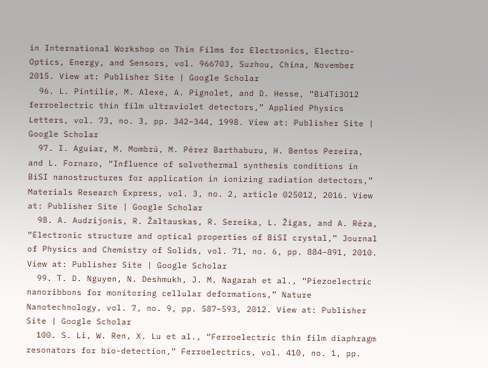in International Workshop on Thin Films for Electronics, Electro-Optics, Energy, and Sensors, vol. 966703, Suzhou, China, November 2015. View at: Publisher Site | Google Scholar
  96. L. Pintilie, M. Alexe, A. Pignolet, and D. Hesse, “Bi4Ti3O12 ferroelectric thin film ultraviolet detectors,” Applied Physics Letters, vol. 73, no. 3, pp. 342–344, 1998. View at: Publisher Site | Google Scholar
  97. I. Aguiar, M. Mombrú, M. Pérez Barthaburu, H. Bentos Pereira, and L. Fornaro, “Influence of solvothermal synthesis conditions in BiSI nanostructures for application in ionizing radiation detectors,” Materials Research Express, vol. 3, no. 2, article 025012, 2016. View at: Publisher Site | Google Scholar
  98. A. Audzijonis, R. Žaltauskas, R. Sereika, L. Žigas, and A. Rėza, “Electronic structure and optical properties of BiSI crystal,” Journal of Physics and Chemistry of Solids, vol. 71, no. 6, pp. 884–891, 2010. View at: Publisher Site | Google Scholar
  99. T. D. Nguyen, N. Deshmukh, J. M. Nagarah et al., “Piezoelectric nanoribbons for monitoring cellular deformations,” Nature Nanotechnology, vol. 7, no. 9, pp. 587–593, 2012. View at: Publisher Site | Google Scholar
  100. S. Li, W. Ren, X. Lu et al., “Ferroelectric thin film diaphragm resonators for bio-detection,” Ferroelectrics, vol. 410, no. 1, pp.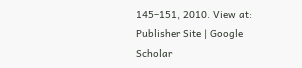145–151, 2010. View at: Publisher Site | Google Scholar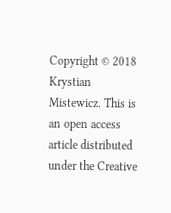Copyright © 2018 Krystian Mistewicz. This is an open access article distributed under the Creative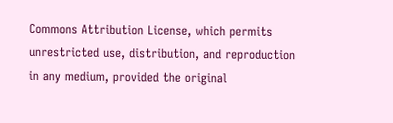Commons Attribution License, which permits unrestricted use, distribution, and reproduction in any medium, provided the original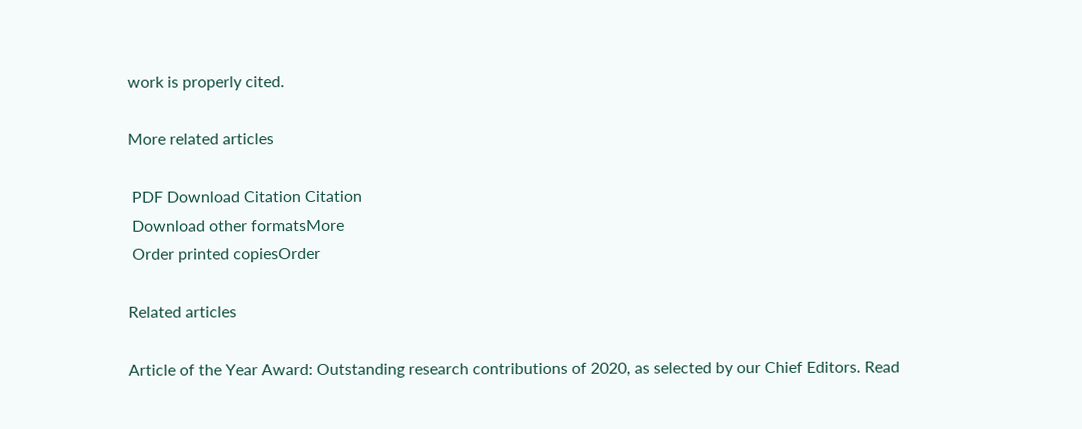work is properly cited.

More related articles

 PDF Download Citation Citation
 Download other formatsMore
 Order printed copiesOrder

Related articles

Article of the Year Award: Outstanding research contributions of 2020, as selected by our Chief Editors. Read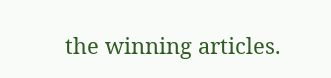the winning articles.